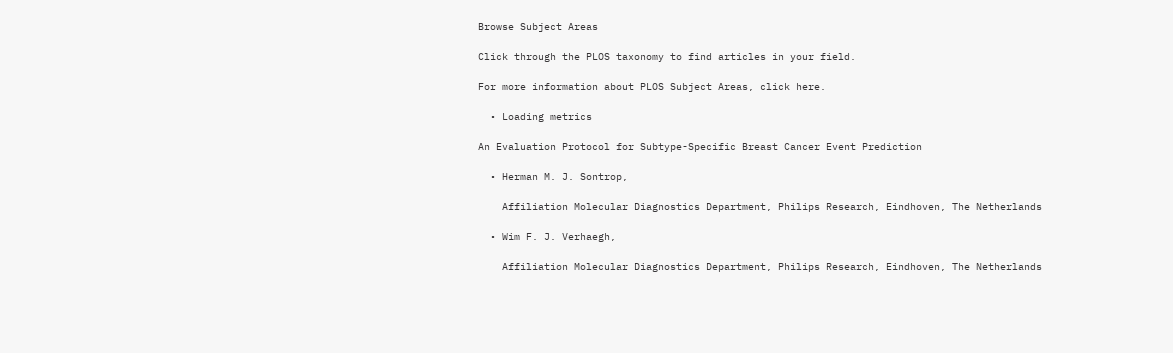Browse Subject Areas

Click through the PLOS taxonomy to find articles in your field.

For more information about PLOS Subject Areas, click here.

  • Loading metrics

An Evaluation Protocol for Subtype-Specific Breast Cancer Event Prediction

  • Herman M. J. Sontrop,

    Affiliation Molecular Diagnostics Department, Philips Research, Eindhoven, The Netherlands

  • Wim F. J. Verhaegh,

    Affiliation Molecular Diagnostics Department, Philips Research, Eindhoven, The Netherlands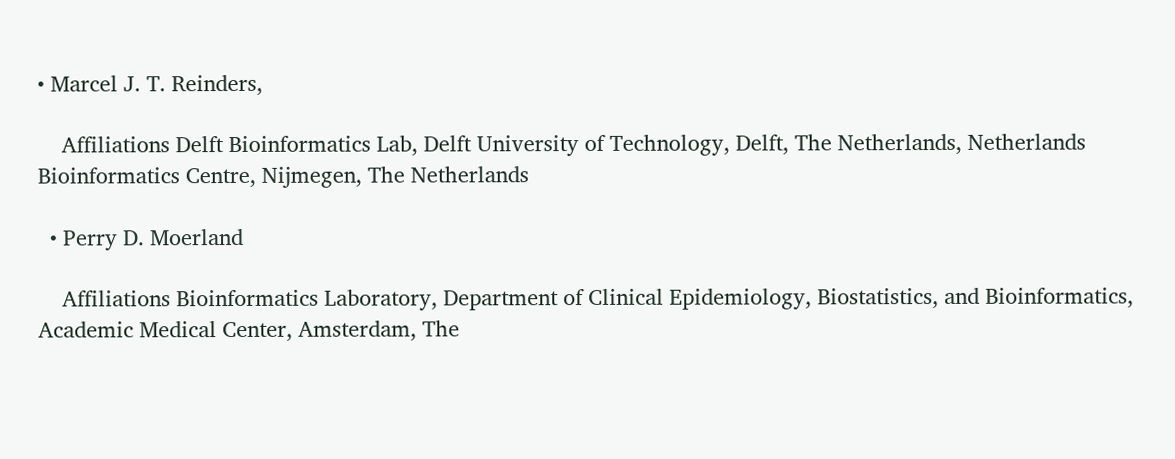• Marcel J. T. Reinders,

    Affiliations Delft Bioinformatics Lab, Delft University of Technology, Delft, The Netherlands, Netherlands Bioinformatics Centre, Nijmegen, The Netherlands

  • Perry D. Moerland

    Affiliations Bioinformatics Laboratory, Department of Clinical Epidemiology, Biostatistics, and Bioinformatics, Academic Medical Center, Amsterdam, The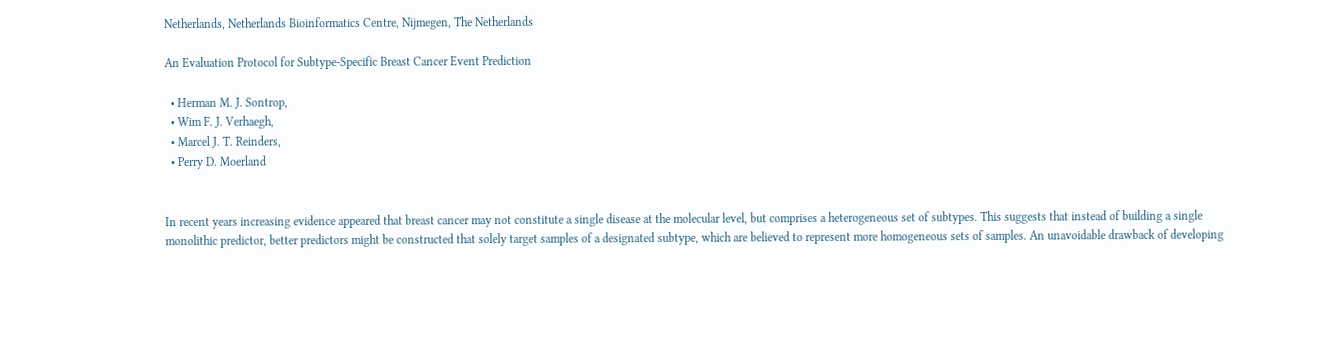Netherlands, Netherlands Bioinformatics Centre, Nijmegen, The Netherlands

An Evaluation Protocol for Subtype-Specific Breast Cancer Event Prediction

  • Herman M. J. Sontrop,
  • Wim F. J. Verhaegh,
  • Marcel J. T. Reinders,
  • Perry D. Moerland


In recent years increasing evidence appeared that breast cancer may not constitute a single disease at the molecular level, but comprises a heterogeneous set of subtypes. This suggests that instead of building a single monolithic predictor, better predictors might be constructed that solely target samples of a designated subtype, which are believed to represent more homogeneous sets of samples. An unavoidable drawback of developing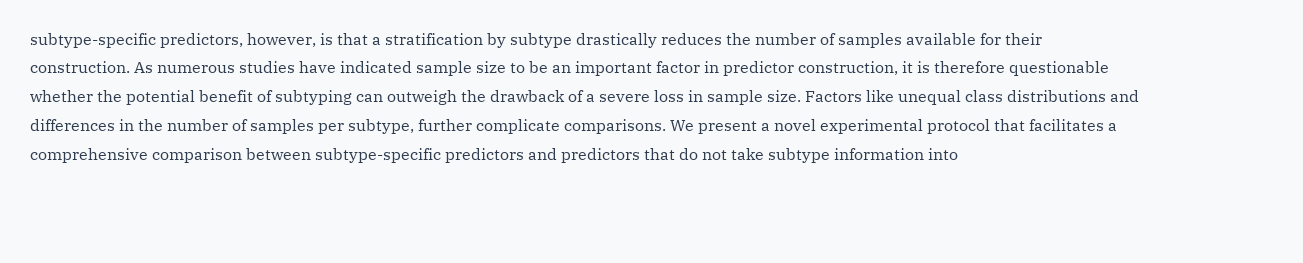subtype-specific predictors, however, is that a stratification by subtype drastically reduces the number of samples available for their construction. As numerous studies have indicated sample size to be an important factor in predictor construction, it is therefore questionable whether the potential benefit of subtyping can outweigh the drawback of a severe loss in sample size. Factors like unequal class distributions and differences in the number of samples per subtype, further complicate comparisons. We present a novel experimental protocol that facilitates a comprehensive comparison between subtype-specific predictors and predictors that do not take subtype information into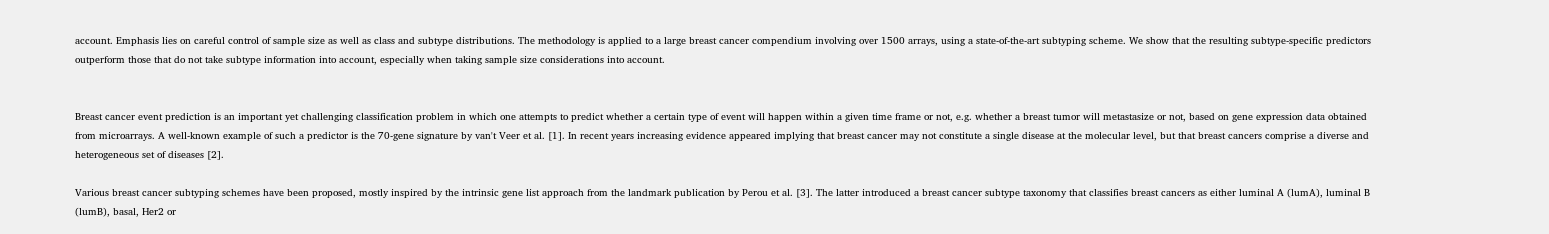account. Emphasis lies on careful control of sample size as well as class and subtype distributions. The methodology is applied to a large breast cancer compendium involving over 1500 arrays, using a state-of-the-art subtyping scheme. We show that the resulting subtype-specific predictors outperform those that do not take subtype information into account, especially when taking sample size considerations into account.


Breast cancer event prediction is an important yet challenging classification problem in which one attempts to predict whether a certain type of event will happen within a given time frame or not, e.g. whether a breast tumor will metastasize or not, based on gene expression data obtained from microarrays. A well-known example of such a predictor is the 70-gene signature by van't Veer et al. [1]. In recent years increasing evidence appeared implying that breast cancer may not constitute a single disease at the molecular level, but that breast cancers comprise a diverse and heterogeneous set of diseases [2].

Various breast cancer subtyping schemes have been proposed, mostly inspired by the intrinsic gene list approach from the landmark publication by Perou et al. [3]. The latter introduced a breast cancer subtype taxonomy that classifies breast cancers as either luminal A (lumA), luminal B (lumB), basal, Her2 or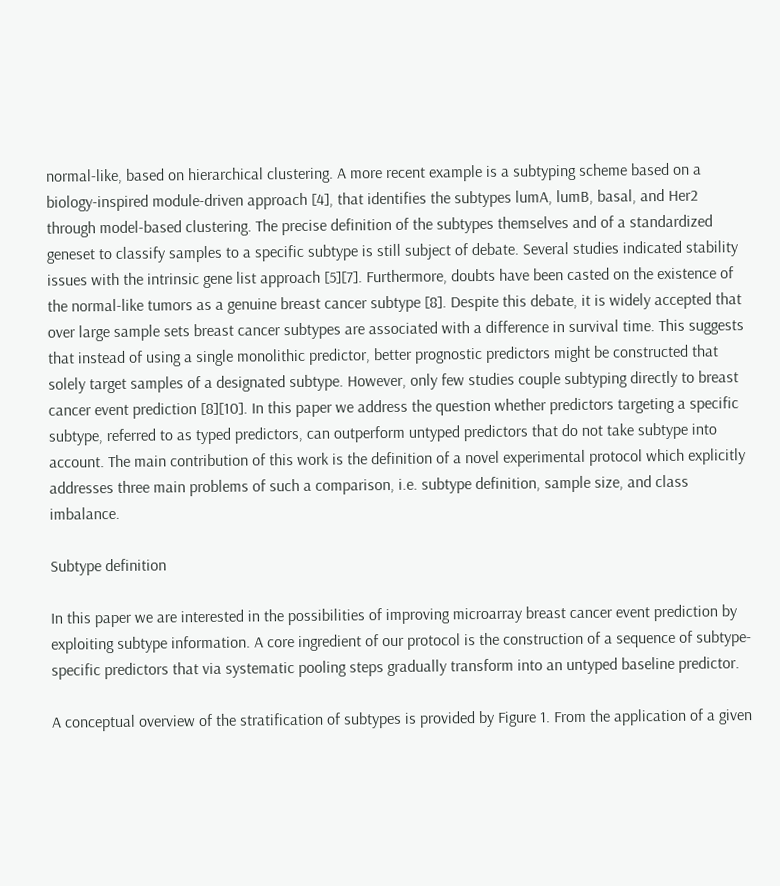normal-like, based on hierarchical clustering. A more recent example is a subtyping scheme based on a biology-inspired module-driven approach [4], that identifies the subtypes lumA, lumB, basal, and Her2 through model-based clustering. The precise definition of the subtypes themselves and of a standardized geneset to classify samples to a specific subtype is still subject of debate. Several studies indicated stability issues with the intrinsic gene list approach [5][7]. Furthermore, doubts have been casted on the existence of the normal-like tumors as a genuine breast cancer subtype [8]. Despite this debate, it is widely accepted that over large sample sets breast cancer subtypes are associated with a difference in survival time. This suggests that instead of using a single monolithic predictor, better prognostic predictors might be constructed that solely target samples of a designated subtype. However, only few studies couple subtyping directly to breast cancer event prediction [8][10]. In this paper we address the question whether predictors targeting a specific subtype, referred to as typed predictors, can outperform untyped predictors that do not take subtype into account. The main contribution of this work is the definition of a novel experimental protocol which explicitly addresses three main problems of such a comparison, i.e. subtype definition, sample size, and class imbalance.

Subtype definition

In this paper we are interested in the possibilities of improving microarray breast cancer event prediction by exploiting subtype information. A core ingredient of our protocol is the construction of a sequence of subtype-specific predictors that via systematic pooling steps gradually transform into an untyped baseline predictor.

A conceptual overview of the stratification of subtypes is provided by Figure 1. From the application of a given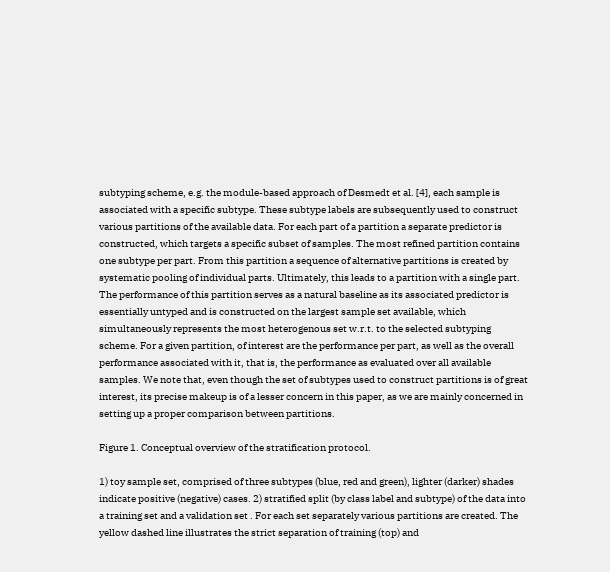subtyping scheme, e.g. the module-based approach of Desmedt et al. [4], each sample is associated with a specific subtype. These subtype labels are subsequently used to construct various partitions of the available data. For each part of a partition a separate predictor is constructed, which targets a specific subset of samples. The most refined partition contains one subtype per part. From this partition a sequence of alternative partitions is created by systematic pooling of individual parts. Ultimately, this leads to a partition with a single part. The performance of this partition serves as a natural baseline as its associated predictor is essentially untyped and is constructed on the largest sample set available, which simultaneously represents the most heterogenous set w.r.t. to the selected subtyping scheme. For a given partition, of interest are the performance per part, as well as the overall performance associated with it, that is, the performance as evaluated over all available samples. We note that, even though the set of subtypes used to construct partitions is of great interest, its precise makeup is of a lesser concern in this paper, as we are mainly concerned in setting up a proper comparison between partitions.

Figure 1. Conceptual overview of the stratification protocol.

1) toy sample set, comprised of three subtypes (blue, red and green), lighter (darker) shades indicate positive (negative) cases. 2) stratified split (by class label and subtype) of the data into a training set and a validation set . For each set separately various partitions are created. The yellow dashed line illustrates the strict separation of training (top) and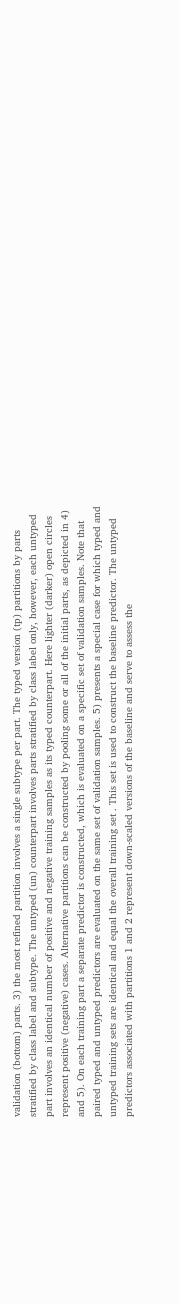validation (bottom) parts. 3) the most refined partition involves a single subtype per part. The typed version (tp) partitions by parts stratified by class label and subtype. The untyped (un) counterpart involves parts stratified by class label only, however, each untyped part involves an identical number of positive and negative training samples as its typed counterpart. Here lighter (darker) open circles represent positive (negative) cases. Alternative partitions can be constructed by pooling some or all of the initial parts, as depicted in 4) and 5). On each training part a separate predictor is constructed, which is evaluated on a specific set of validation samples. Note that paired typed and untyped predictors are evaluated on the same set of validation samples. 5) presents a special case for which typed and untyped training sets are identical and equal the overall training set . This set is used to construct the baseline predictor. The untyped predictors associated with partitions 1 and 2 represent down-scaled versions of the baseline and serve to assess the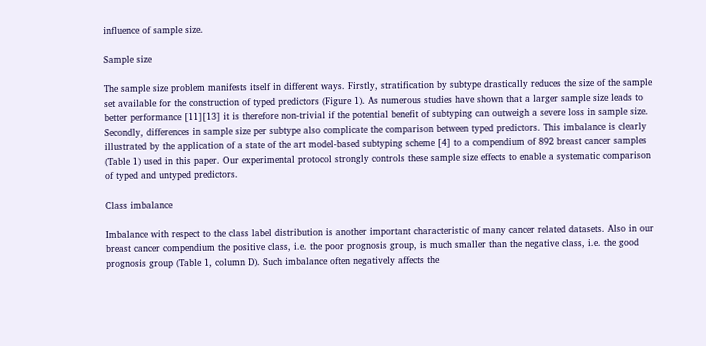influence of sample size.

Sample size

The sample size problem manifests itself in different ways. Firstly, stratification by subtype drastically reduces the size of the sample set available for the construction of typed predictors (Figure 1). As numerous studies have shown that a larger sample size leads to better performance [11][13] it is therefore non-trivial if the potential benefit of subtyping can outweigh a severe loss in sample size. Secondly, differences in sample size per subtype also complicate the comparison between typed predictors. This imbalance is clearly illustrated by the application of a state of the art model-based subtyping scheme [4] to a compendium of 892 breast cancer samples (Table 1) used in this paper. Our experimental protocol strongly controls these sample size effects to enable a systematic comparison of typed and untyped predictors.

Class imbalance

Imbalance with respect to the class label distribution is another important characteristic of many cancer related datasets. Also in our breast cancer compendium the positive class, i.e. the poor prognosis group, is much smaller than the negative class, i.e. the good prognosis group (Table 1, column D). Such imbalance often negatively affects the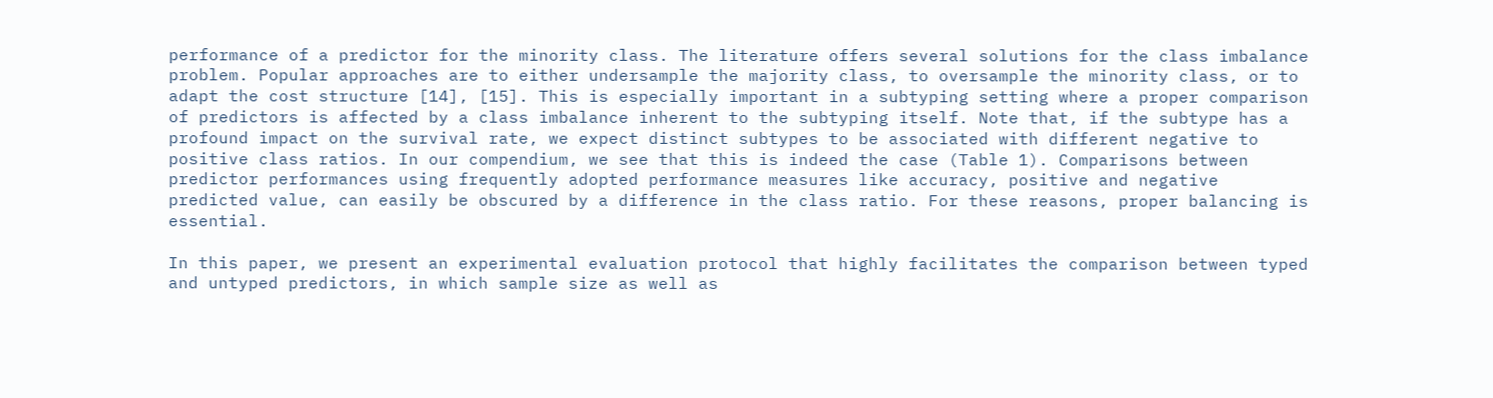performance of a predictor for the minority class. The literature offers several solutions for the class imbalance problem. Popular approaches are to either undersample the majority class, to oversample the minority class, or to adapt the cost structure [14], [15]. This is especially important in a subtyping setting where a proper comparison of predictors is affected by a class imbalance inherent to the subtyping itself. Note that, if the subtype has a profound impact on the survival rate, we expect distinct subtypes to be associated with different negative to positive class ratios. In our compendium, we see that this is indeed the case (Table 1). Comparisons between predictor performances using frequently adopted performance measures like accuracy, positive and negative predicted value, can easily be obscured by a difference in the class ratio. For these reasons, proper balancing is essential.

In this paper, we present an experimental evaluation protocol that highly facilitates the comparison between typed and untyped predictors, in which sample size as well as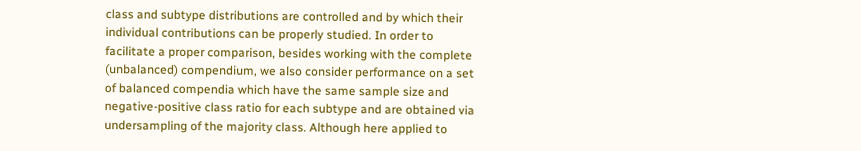class and subtype distributions are controlled and by which their individual contributions can be properly studied. In order to facilitate a proper comparison, besides working with the complete (unbalanced) compendium, we also consider performance on a set of balanced compendia which have the same sample size and negative-positive class ratio for each subtype and are obtained via undersampling of the majority class. Although here applied to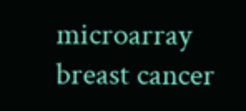microarray breast cancer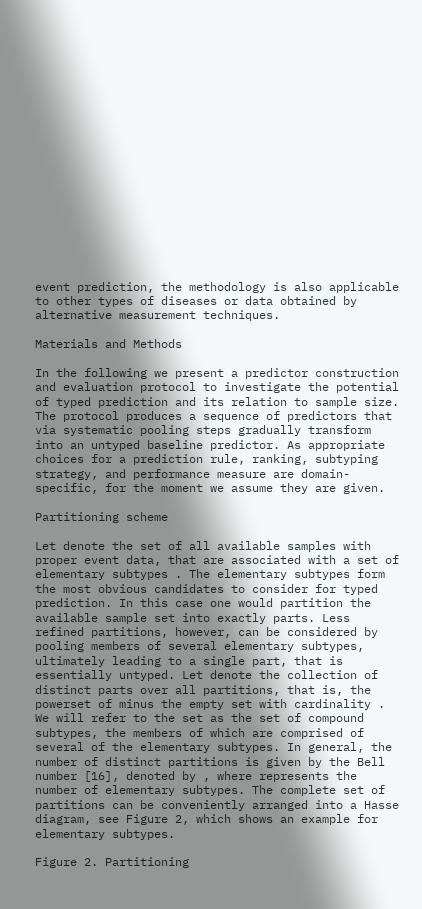event prediction, the methodology is also applicable to other types of diseases or data obtained by alternative measurement techniques.

Materials and Methods

In the following we present a predictor construction and evaluation protocol to investigate the potential of typed prediction and its relation to sample size. The protocol produces a sequence of predictors that via systematic pooling steps gradually transform into an untyped baseline predictor. As appropriate choices for a prediction rule, ranking, subtyping strategy, and performance measure are domain-specific, for the moment we assume they are given.

Partitioning scheme

Let denote the set of all available samples with proper event data, that are associated with a set of elementary subtypes . The elementary subtypes form the most obvious candidates to consider for typed prediction. In this case one would partition the available sample set into exactly parts. Less refined partitions, however, can be considered by pooling members of several elementary subtypes, ultimately leading to a single part, that is essentially untyped. Let denote the collection of distinct parts over all partitions, that is, the powerset of minus the empty set with cardinality . We will refer to the set as the set of compound subtypes, the members of which are comprised of several of the elementary subtypes. In general, the number of distinct partitions is given by the Bell number [16], denoted by , where represents the number of elementary subtypes. The complete set of partitions can be conveniently arranged into a Hasse diagram, see Figure 2, which shows an example for elementary subtypes.

Figure 2. Partitioning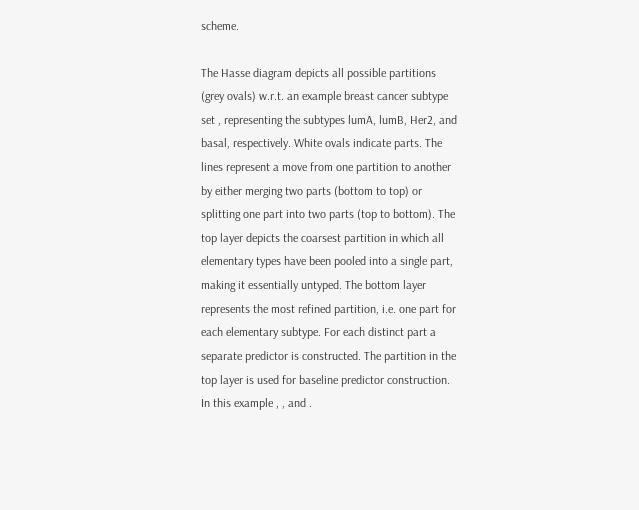scheme.

The Hasse diagram depicts all possible partitions (grey ovals) w.r.t. an example breast cancer subtype set , representing the subtypes lumA, lumB, Her2, and basal, respectively. White ovals indicate parts. The lines represent a move from one partition to another by either merging two parts (bottom to top) or splitting one part into two parts (top to bottom). The top layer depicts the coarsest partition in which all elementary types have been pooled into a single part, making it essentially untyped. The bottom layer represents the most refined partition, i.e. one part for each elementary subtype. For each distinct part a separate predictor is constructed. The partition in the top layer is used for baseline predictor construction. In this example , , and .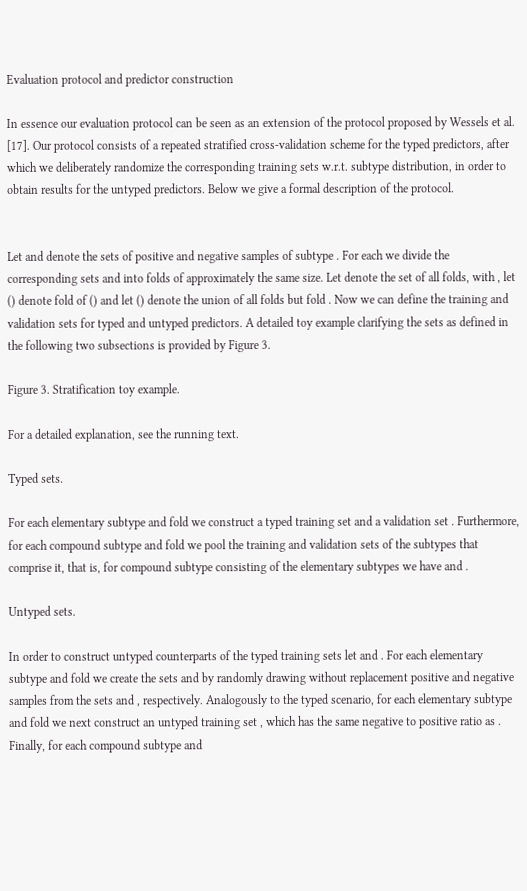Evaluation protocol and predictor construction

In essence our evaluation protocol can be seen as an extension of the protocol proposed by Wessels et al. [17]. Our protocol consists of a repeated stratified cross-validation scheme for the typed predictors, after which we deliberately randomize the corresponding training sets w.r.t. subtype distribution, in order to obtain results for the untyped predictors. Below we give a formal description of the protocol.


Let and denote the sets of positive and negative samples of subtype . For each we divide the corresponding sets and into folds of approximately the same size. Let denote the set of all folds, with , let () denote fold of () and let () denote the union of all folds but fold . Now we can define the training and validation sets for typed and untyped predictors. A detailed toy example clarifying the sets as defined in the following two subsections is provided by Figure 3.

Figure 3. Stratification toy example.

For a detailed explanation, see the running text.

Typed sets.

For each elementary subtype and fold we construct a typed training set and a validation set . Furthermore, for each compound subtype and fold we pool the training and validation sets of the subtypes that comprise it, that is, for compound subtype consisting of the elementary subtypes we have and .

Untyped sets.

In order to construct untyped counterparts of the typed training sets let and . For each elementary subtype and fold we create the sets and by randomly drawing without replacement positive and negative samples from the sets and , respectively. Analogously to the typed scenario, for each elementary subtype and fold we next construct an untyped training set , which has the same negative to positive ratio as . Finally, for each compound subtype and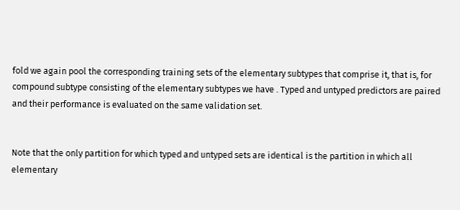fold we again pool the corresponding training sets of the elementary subtypes that comprise it, that is, for compound subtype consisting of the elementary subtypes we have . Typed and untyped predictors are paired and their performance is evaluated on the same validation set.


Note that the only partition for which typed and untyped sets are identical is the partition in which all elementary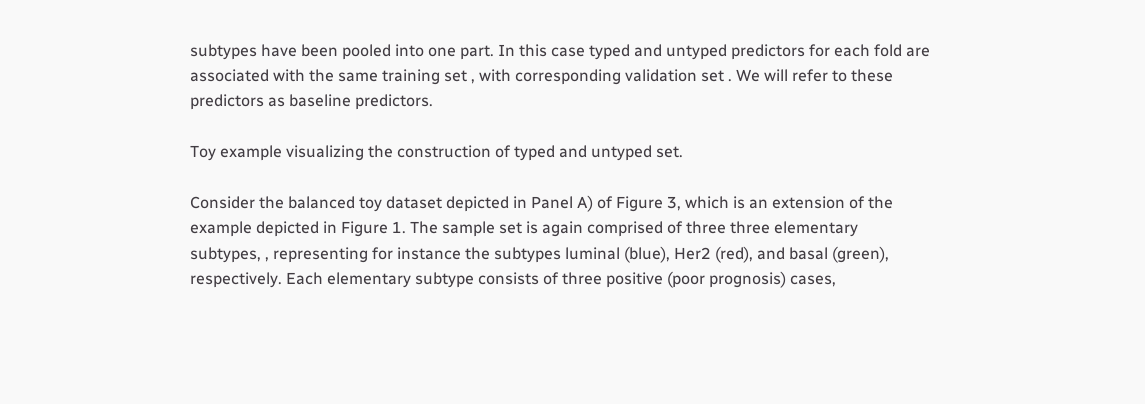subtypes have been pooled into one part. In this case typed and untyped predictors for each fold are associated with the same training set , with corresponding validation set . We will refer to these predictors as baseline predictors.

Toy example visualizing the construction of typed and untyped set.

Consider the balanced toy dataset depicted in Panel A) of Figure 3, which is an extension of the example depicted in Figure 1. The sample set is again comprised of three three elementary subtypes, , representing for instance the subtypes luminal (blue), Her2 (red), and basal (green), respectively. Each elementary subtype consists of three positive (poor prognosis) cases,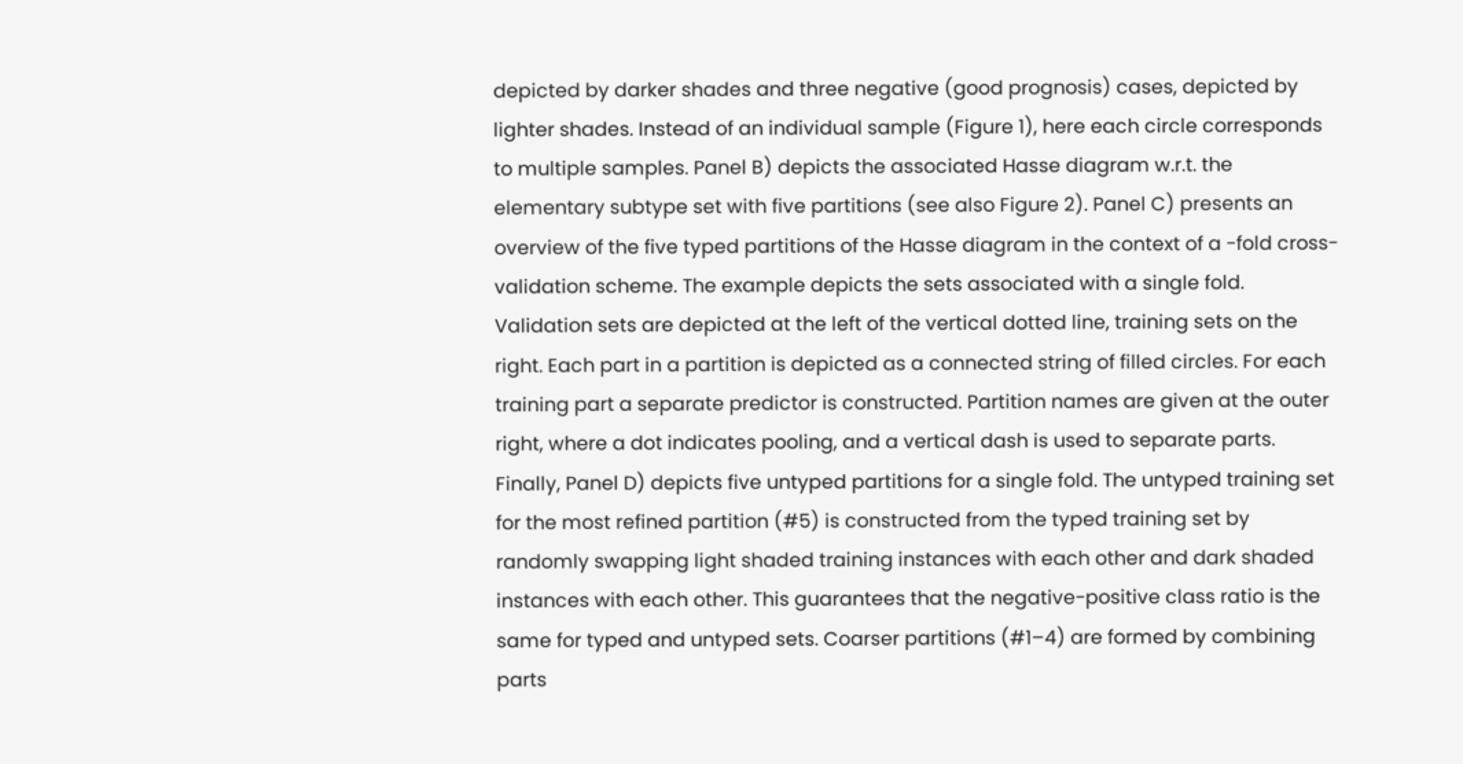depicted by darker shades and three negative (good prognosis) cases, depicted by lighter shades. Instead of an individual sample (Figure 1), here each circle corresponds to multiple samples. Panel B) depicts the associated Hasse diagram w.r.t. the elementary subtype set with five partitions (see also Figure 2). Panel C) presents an overview of the five typed partitions of the Hasse diagram in the context of a -fold cross-validation scheme. The example depicts the sets associated with a single fold. Validation sets are depicted at the left of the vertical dotted line, training sets on the right. Each part in a partition is depicted as a connected string of filled circles. For each training part a separate predictor is constructed. Partition names are given at the outer right, where a dot indicates pooling, and a vertical dash is used to separate parts. Finally, Panel D) depicts five untyped partitions for a single fold. The untyped training set for the most refined partition (#5) is constructed from the typed training set by randomly swapping light shaded training instances with each other and dark shaded instances with each other. This guarantees that the negative-positive class ratio is the same for typed and untyped sets. Coarser partitions (#1–4) are formed by combining parts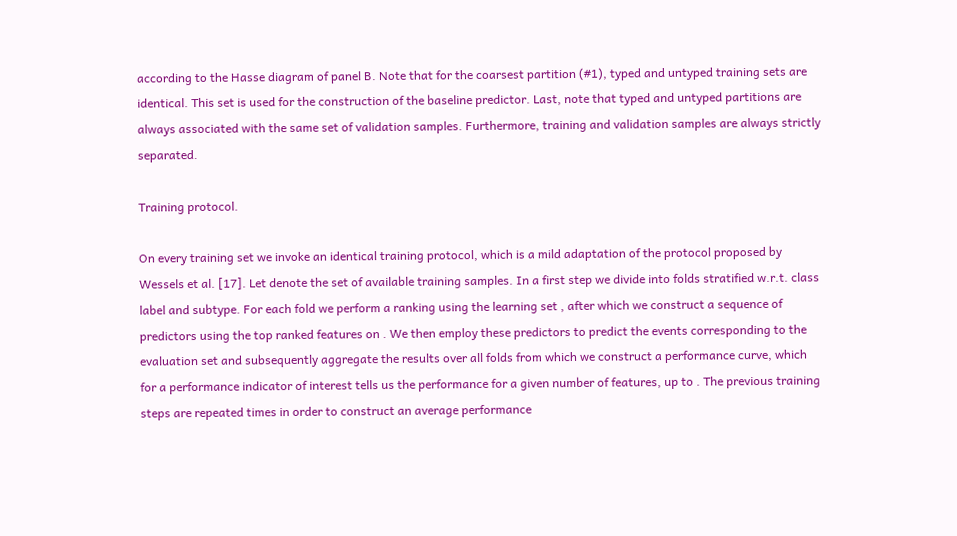according to the Hasse diagram of panel B. Note that for the coarsest partition (#1), typed and untyped training sets are identical. This set is used for the construction of the baseline predictor. Last, note that typed and untyped partitions are always associated with the same set of validation samples. Furthermore, training and validation samples are always strictly separated.

Training protocol.

On every training set we invoke an identical training protocol, which is a mild adaptation of the protocol proposed by Wessels et al. [17]. Let denote the set of available training samples. In a first step we divide into folds stratified w.r.t. class label and subtype. For each fold we perform a ranking using the learning set , after which we construct a sequence of predictors using the top ranked features on . We then employ these predictors to predict the events corresponding to the evaluation set and subsequently aggregate the results over all folds from which we construct a performance curve, which for a performance indicator of interest tells us the performance for a given number of features, up to . The previous training steps are repeated times in order to construct an average performance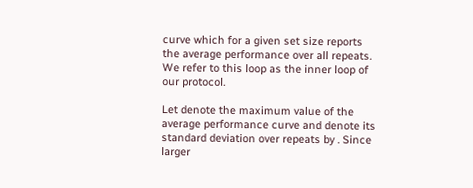curve which for a given set size reports the average performance over all repeats. We refer to this loop as the inner loop of our protocol.

Let denote the maximum value of the average performance curve and denote its standard deviation over repeats by . Since larger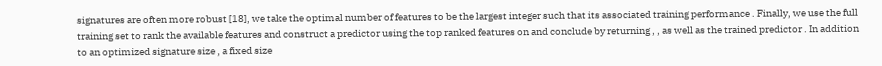signatures are often more robust [18], we take the optimal number of features to be the largest integer such that its associated training performance . Finally, we use the full training set to rank the available features and construct a predictor using the top ranked features on and conclude by returning , , as well as the trained predictor . In addition to an optimized signature size , a fixed size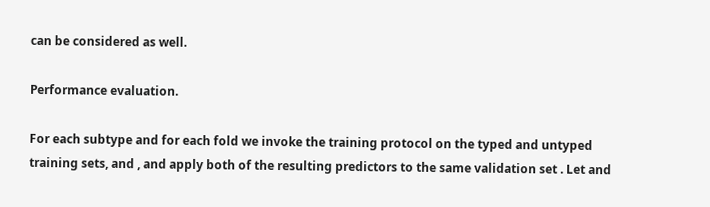can be considered as well.

Performance evaluation.

For each subtype and for each fold we invoke the training protocol on the typed and untyped training sets, and , and apply both of the resulting predictors to the same validation set . Let and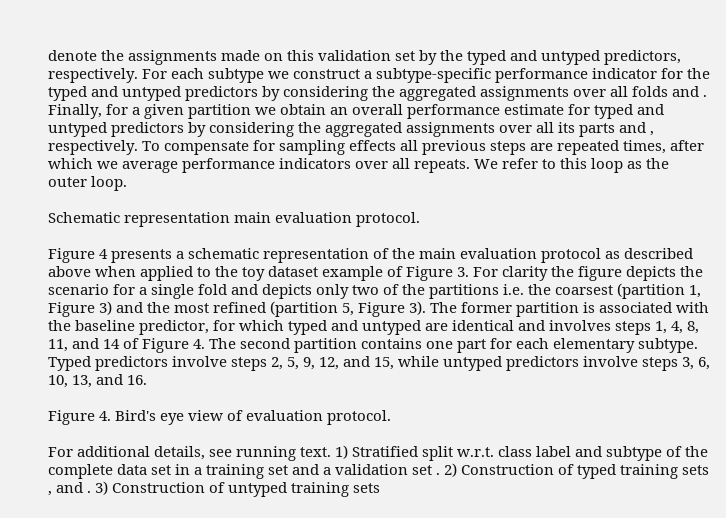denote the assignments made on this validation set by the typed and untyped predictors, respectively. For each subtype we construct a subtype-specific performance indicator for the typed and untyped predictors by considering the aggregated assignments over all folds and . Finally, for a given partition we obtain an overall performance estimate for typed and untyped predictors by considering the aggregated assignments over all its parts and , respectively. To compensate for sampling effects all previous steps are repeated times, after which we average performance indicators over all repeats. We refer to this loop as the outer loop.

Schematic representation main evaluation protocol.

Figure 4 presents a schematic representation of the main evaluation protocol as described above when applied to the toy dataset example of Figure 3. For clarity the figure depicts the scenario for a single fold and depicts only two of the partitions i.e. the coarsest (partition 1, Figure 3) and the most refined (partition 5, Figure 3). The former partition is associated with the baseline predictor, for which typed and untyped are identical and involves steps 1, 4, 8, 11, and 14 of Figure 4. The second partition contains one part for each elementary subtype. Typed predictors involve steps 2, 5, 9, 12, and 15, while untyped predictors involve steps 3, 6, 10, 13, and 16.

Figure 4. Bird's eye view of evaluation protocol.

For additional details, see running text. 1) Stratified split w.r.t. class label and subtype of the complete data set in a training set and a validation set . 2) Construction of typed training sets , and . 3) Construction of untyped training sets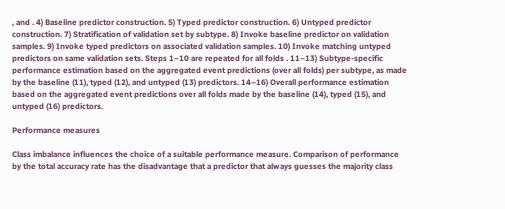, and . 4) Baseline predictor construction. 5) Typed predictor construction. 6) Untyped predictor construction. 7) Stratification of validation set by subtype. 8) Invoke baseline predictor on validation samples. 9) Invoke typed predictors on associated validation samples. 10) Invoke matching untyped predictors on same validation sets. Steps 1–10 are repeated for all folds . 11–13) Subtype-specific performance estimation based on the aggregated event predictions (over all folds) per subtype, as made by the baseline (11), typed (12), and untyped (13) predictors. 14–16) Overall performance estimation based on the aggregated event predictions over all folds made by the baseline (14), typed (15), and untyped (16) predictors.

Performance measures

Class imbalance influences the choice of a suitable performance measure. Comparison of performance by the total accuracy rate has the disadvantage that a predictor that always guesses the majority class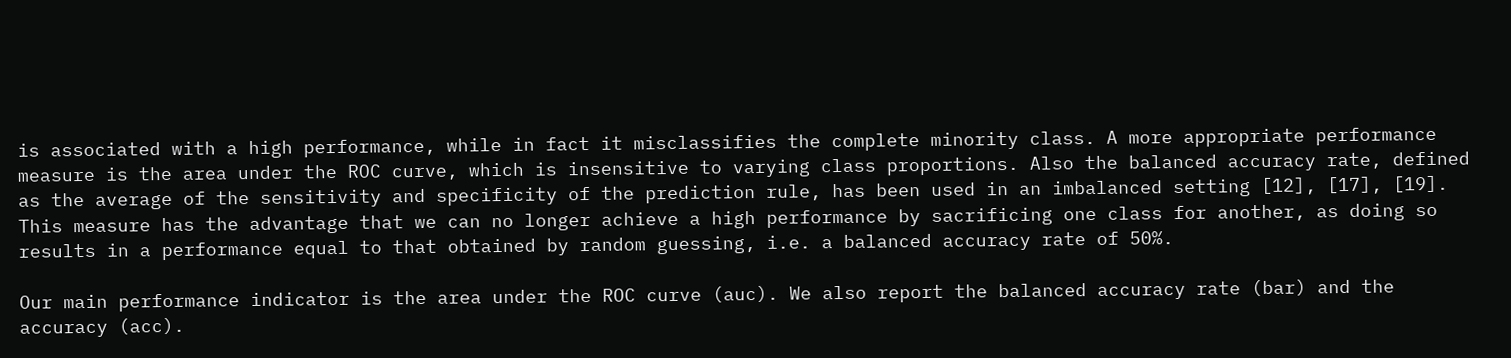is associated with a high performance, while in fact it misclassifies the complete minority class. A more appropriate performance measure is the area under the ROC curve, which is insensitive to varying class proportions. Also the balanced accuracy rate, defined as the average of the sensitivity and specificity of the prediction rule, has been used in an imbalanced setting [12], [17], [19]. This measure has the advantage that we can no longer achieve a high performance by sacrificing one class for another, as doing so results in a performance equal to that obtained by random guessing, i.e. a balanced accuracy rate of 50%.

Our main performance indicator is the area under the ROC curve (auc). We also report the balanced accuracy rate (bar) and the accuracy (acc).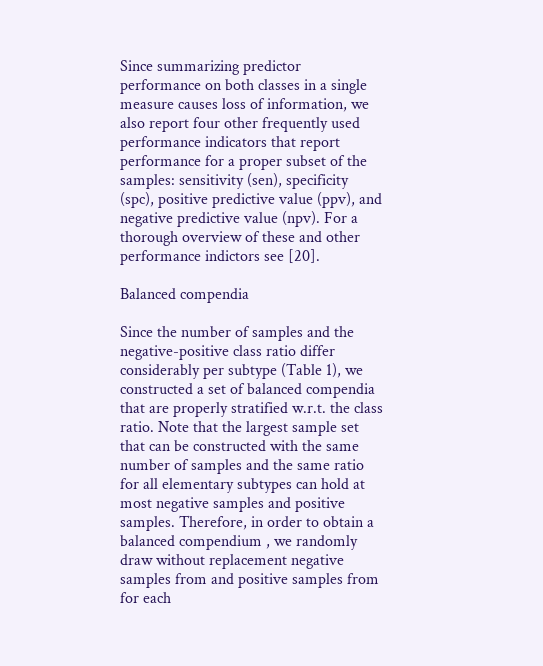Since summarizing predictor performance on both classes in a single measure causes loss of information, we also report four other frequently used performance indicators that report performance for a proper subset of the samples: sensitivity (sen), specificity (spc), positive predictive value (ppv), and negative predictive value (npv). For a thorough overview of these and other performance indictors see [20].

Balanced compendia

Since the number of samples and the negative-positive class ratio differ considerably per subtype (Table 1), we constructed a set of balanced compendia that are properly stratified w.r.t. the class ratio. Note that the largest sample set that can be constructed with the same number of samples and the same ratio for all elementary subtypes can hold at most negative samples and positive samples. Therefore, in order to obtain a balanced compendium , we randomly draw without replacement negative samples from and positive samples from for each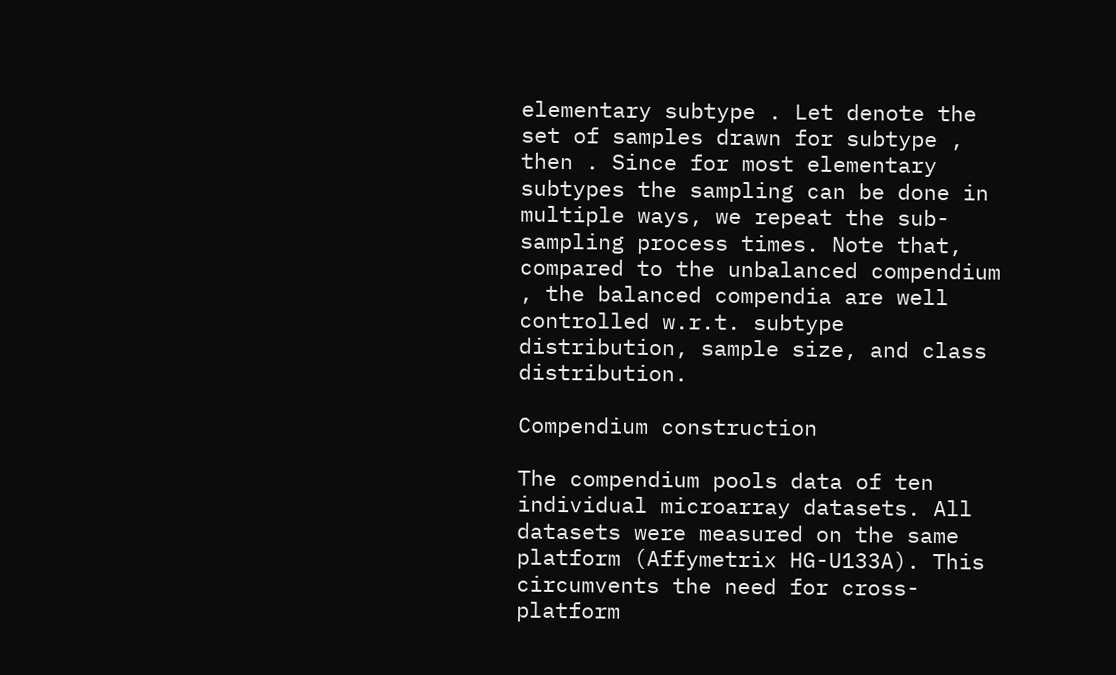elementary subtype . Let denote the set of samples drawn for subtype , then . Since for most elementary subtypes the sampling can be done in multiple ways, we repeat the sub-sampling process times. Note that, compared to the unbalanced compendium , the balanced compendia are well controlled w.r.t. subtype distribution, sample size, and class distribution.

Compendium construction

The compendium pools data of ten individual microarray datasets. All datasets were measured on the same platform (Affymetrix HG-U133A). This circumvents the need for cross-platform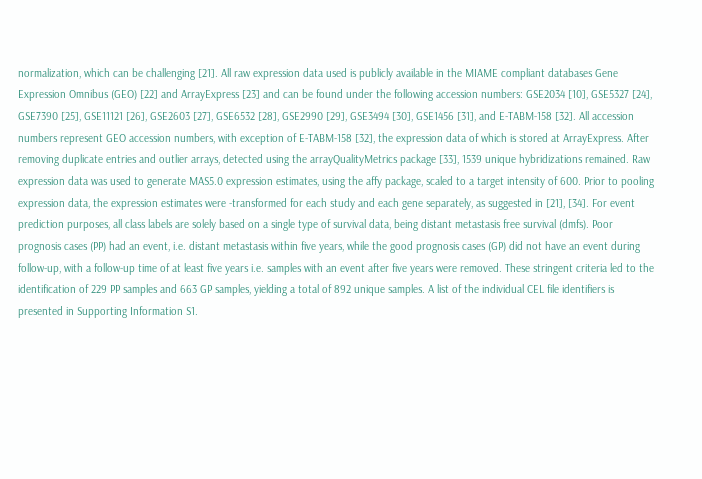normalization, which can be challenging [21]. All raw expression data used is publicly available in the MIAME compliant databases Gene Expression Omnibus (GEO) [22] and ArrayExpress [23] and can be found under the following accession numbers: GSE2034 [10], GSE5327 [24], GSE7390 [25], GSE11121 [26], GSE2603 [27], GSE6532 [28], GSE2990 [29], GSE3494 [30], GSE1456 [31], and E-TABM-158 [32]. All accession numbers represent GEO accession numbers, with exception of E-TABM-158 [32], the expression data of which is stored at ArrayExpress. After removing duplicate entries and outlier arrays, detected using the arrayQualityMetrics package [33], 1539 unique hybridizations remained. Raw expression data was used to generate MAS5.0 expression estimates, using the affy package, scaled to a target intensity of 600. Prior to pooling expression data, the expression estimates were -transformed for each study and each gene separately, as suggested in [21], [34]. For event prediction purposes, all class labels are solely based on a single type of survival data, being distant metastasis free survival (dmfs). Poor prognosis cases (PP) had an event, i.e. distant metastasis within five years, while the good prognosis cases (GP) did not have an event during follow-up, with a follow-up time of at least five years i.e. samples with an event after five years were removed. These stringent criteria led to the identification of 229 PP samples and 663 GP samples, yielding a total of 892 unique samples. A list of the individual CEL file identifiers is presented in Supporting Information S1.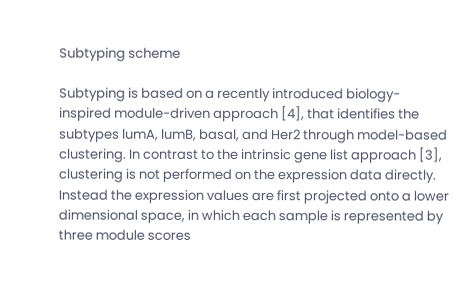Subtyping scheme

Subtyping is based on a recently introduced biology-inspired module-driven approach [4], that identifies the subtypes lumA, lumB, basal, and Her2 through model-based clustering. In contrast to the intrinsic gene list approach [3], clustering is not performed on the expression data directly. Instead the expression values are first projected onto a lower dimensional space, in which each sample is represented by three module scores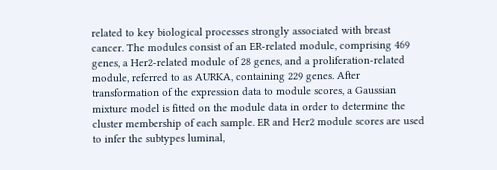related to key biological processes strongly associated with breast cancer. The modules consist of an ER-related module, comprising 469 genes, a Her2-related module of 28 genes, and a proliferation-related module, referred to as AURKA, containing 229 genes. After transformation of the expression data to module scores, a Gaussian mixture model is fitted on the module data in order to determine the cluster membership of each sample. ER and Her2 module scores are used to infer the subtypes luminal,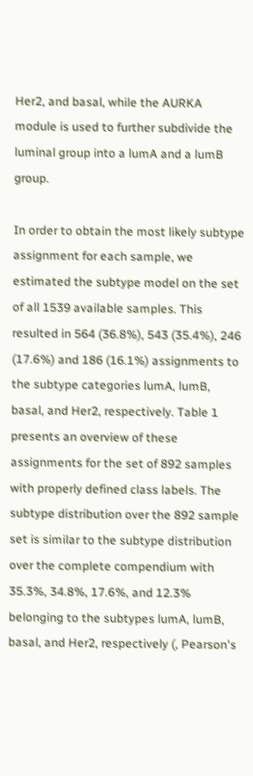Her2, and basal, while the AURKA module is used to further subdivide the luminal group into a lumA and a lumB group.

In order to obtain the most likely subtype assignment for each sample, we estimated the subtype model on the set of all 1539 available samples. This resulted in 564 (36.8%), 543 (35.4%), 246 (17.6%) and 186 (16.1%) assignments to the subtype categories lumA, lumB, basal, and Her2, respectively. Table 1 presents an overview of these assignments for the set of 892 samples with properly defined class labels. The subtype distribution over the 892 sample set is similar to the subtype distribution over the complete compendium with 35.3%, 34.8%, 17.6%, and 12.3% belonging to the subtypes lumA, lumB, basal, and Her2, respectively (, Pearson's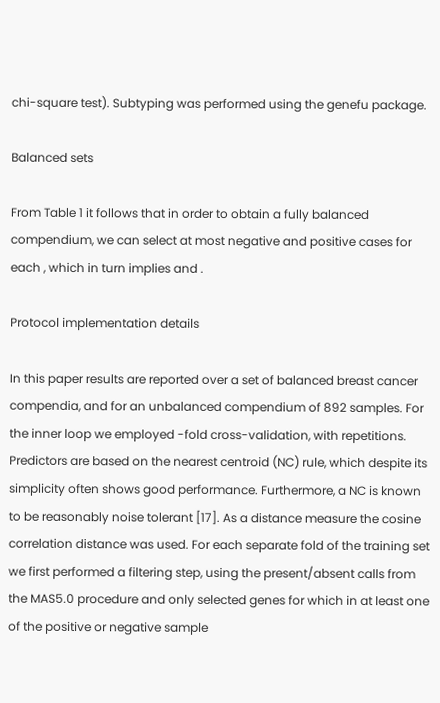chi-square test). Subtyping was performed using the genefu package.

Balanced sets

From Table 1 it follows that in order to obtain a fully balanced compendium, we can select at most negative and positive cases for each , which in turn implies and .

Protocol implementation details

In this paper results are reported over a set of balanced breast cancer compendia, and for an unbalanced compendium of 892 samples. For the inner loop we employed -fold cross-validation, with repetitions. Predictors are based on the nearest centroid (NC) rule, which despite its simplicity often shows good performance. Furthermore, a NC is known to be reasonably noise tolerant [17]. As a distance measure the cosine correlation distance was used. For each separate fold of the training set we first performed a filtering step, using the present/absent calls from the MAS5.0 procedure and only selected genes for which in at least one of the positive or negative sample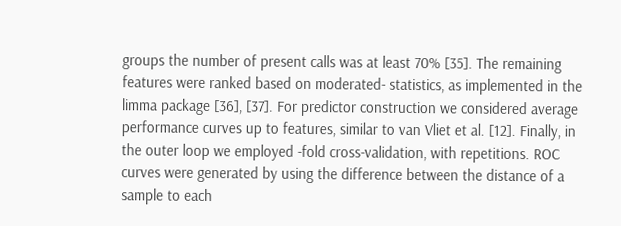groups the number of present calls was at least 70% [35]. The remaining features were ranked based on moderated- statistics, as implemented in the limma package [36], [37]. For predictor construction we considered average performance curves up to features, similar to van Vliet et al. [12]. Finally, in the outer loop we employed -fold cross-validation, with repetitions. ROC curves were generated by using the difference between the distance of a sample to each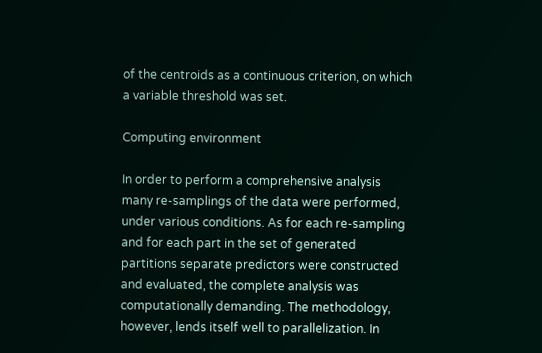of the centroids as a continuous criterion, on which a variable threshold was set.

Computing environment

In order to perform a comprehensive analysis many re-samplings of the data were performed, under various conditions. As for each re-sampling and for each part in the set of generated partitions separate predictors were constructed and evaluated, the complete analysis was computationally demanding. The methodology, however, lends itself well to parallelization. In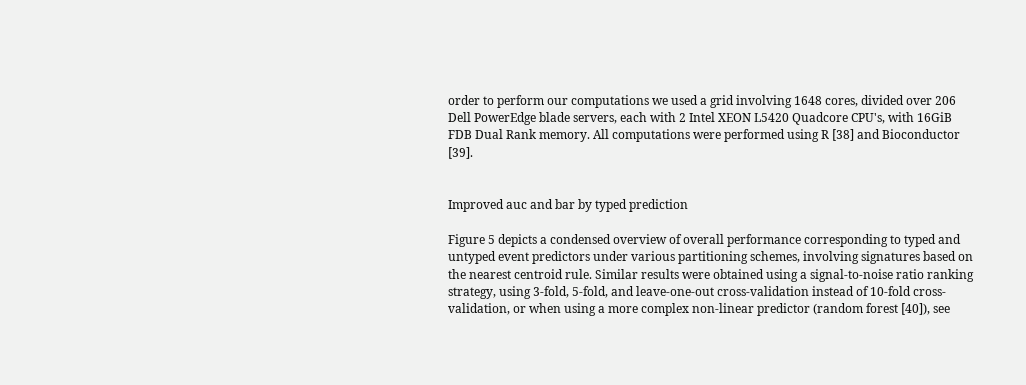order to perform our computations we used a grid involving 1648 cores, divided over 206 Dell PowerEdge blade servers, each with 2 Intel XEON L5420 Quadcore CPU's, with 16GiB FDB Dual Rank memory. All computations were performed using R [38] and Bioconductor [39].


Improved auc and bar by typed prediction

Figure 5 depicts a condensed overview of overall performance corresponding to typed and untyped event predictors under various partitioning schemes, involving signatures based on the nearest centroid rule. Similar results were obtained using a signal-to-noise ratio ranking strategy, using 3-fold, 5-fold, and leave-one-out cross-validation instead of 10-fold cross-validation, or when using a more complex non-linear predictor (random forest [40]), see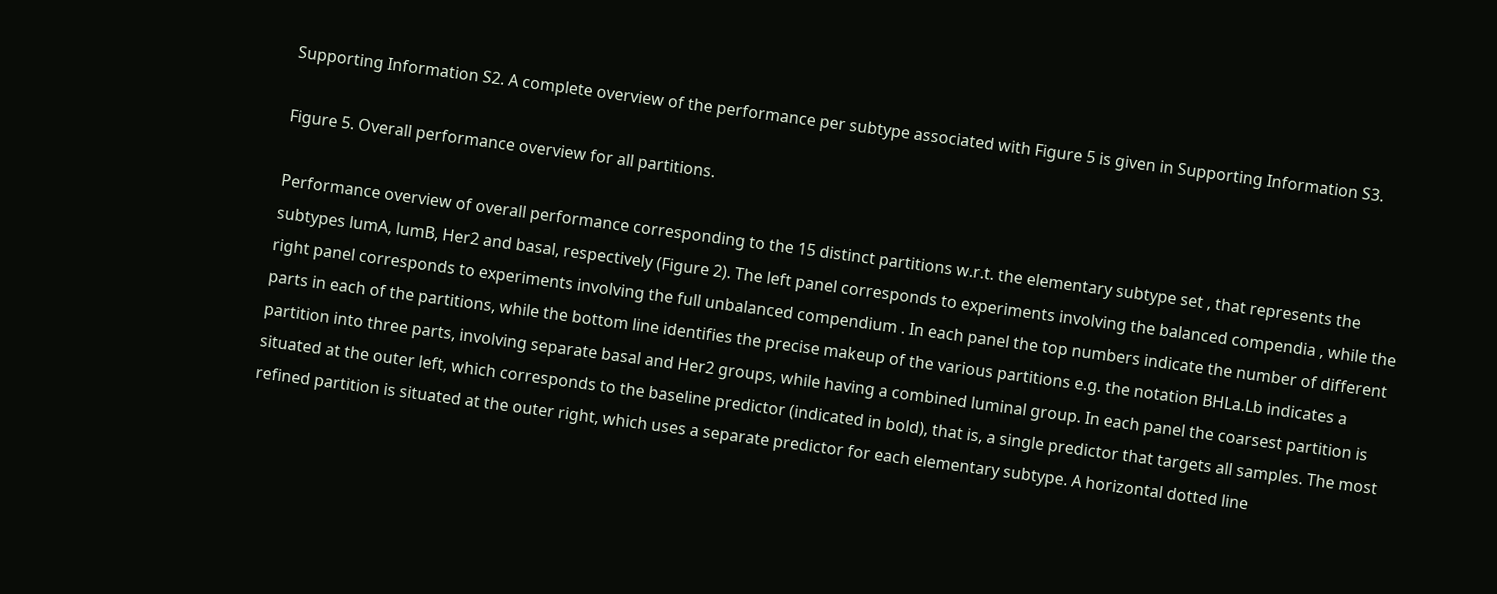Supporting Information S2. A complete overview of the performance per subtype associated with Figure 5 is given in Supporting Information S3.

Figure 5. Overall performance overview for all partitions.

Performance overview of overall performance corresponding to the 15 distinct partitions w.r.t. the elementary subtype set , that represents the subtypes lumA, lumB, Her2 and basal, respectively (Figure 2). The left panel corresponds to experiments involving the balanced compendia , while the right panel corresponds to experiments involving the full unbalanced compendium . In each panel the top numbers indicate the number of different parts in each of the partitions, while the bottom line identifies the precise makeup of the various partitions e.g. the notation BHLa.Lb indicates a partition into three parts, involving separate basal and Her2 groups, while having a combined luminal group. In each panel the coarsest partition is situated at the outer left, which corresponds to the baseline predictor (indicated in bold), that is, a single predictor that targets all samples. The most refined partition is situated at the outer right, which uses a separate predictor for each elementary subtype. A horizontal dotted line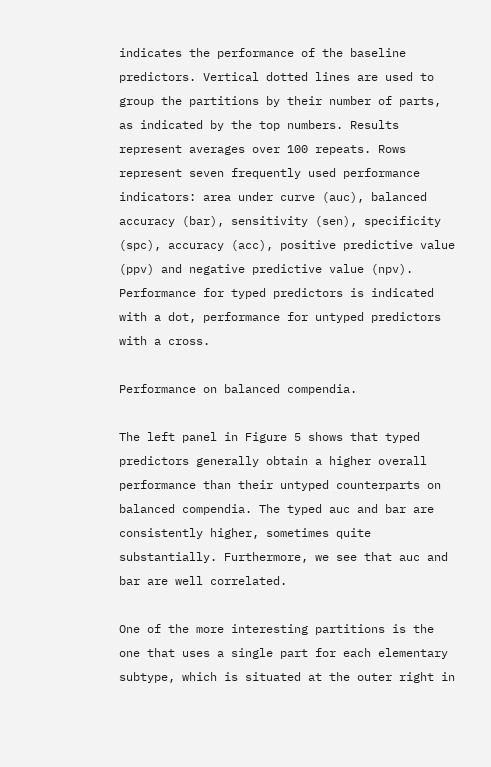indicates the performance of the baseline predictors. Vertical dotted lines are used to group the partitions by their number of parts, as indicated by the top numbers. Results represent averages over 100 repeats. Rows represent seven frequently used performance indicators: area under curve (auc), balanced accuracy (bar), sensitivity (sen), specificity (spc), accuracy (acc), positive predictive value (ppv) and negative predictive value (npv). Performance for typed predictors is indicated with a dot, performance for untyped predictors with a cross.

Performance on balanced compendia.

The left panel in Figure 5 shows that typed predictors generally obtain a higher overall performance than their untyped counterparts on balanced compendia. The typed auc and bar are consistently higher, sometimes quite substantially. Furthermore, we see that auc and bar are well correlated.

One of the more interesting partitions is the one that uses a single part for each elementary subtype, which is situated at the outer right in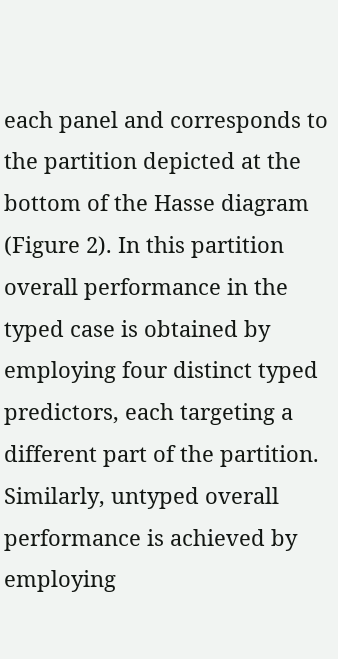each panel and corresponds to the partition depicted at the bottom of the Hasse diagram (Figure 2). In this partition overall performance in the typed case is obtained by employing four distinct typed predictors, each targeting a different part of the partition. Similarly, untyped overall performance is achieved by employing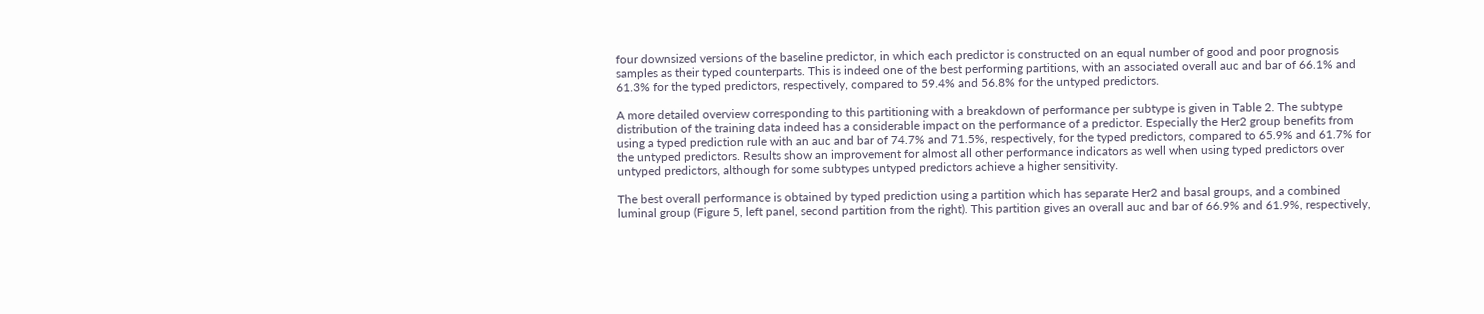four downsized versions of the baseline predictor, in which each predictor is constructed on an equal number of good and poor prognosis samples as their typed counterparts. This is indeed one of the best performing partitions, with an associated overall auc and bar of 66.1% and 61.3% for the typed predictors, respectively, compared to 59.4% and 56.8% for the untyped predictors.

A more detailed overview corresponding to this partitioning with a breakdown of performance per subtype is given in Table 2. The subtype distribution of the training data indeed has a considerable impact on the performance of a predictor. Especially the Her2 group benefits from using a typed prediction rule with an auc and bar of 74.7% and 71.5%, respectively, for the typed predictors, compared to 65.9% and 61.7% for the untyped predictors. Results show an improvement for almost all other performance indicators as well when using typed predictors over untyped predictors, although for some subtypes untyped predictors achieve a higher sensitivity.

The best overall performance is obtained by typed prediction using a partition which has separate Her2 and basal groups, and a combined luminal group (Figure 5, left panel, second partition from the right). This partition gives an overall auc and bar of 66.9% and 61.9%, respectively,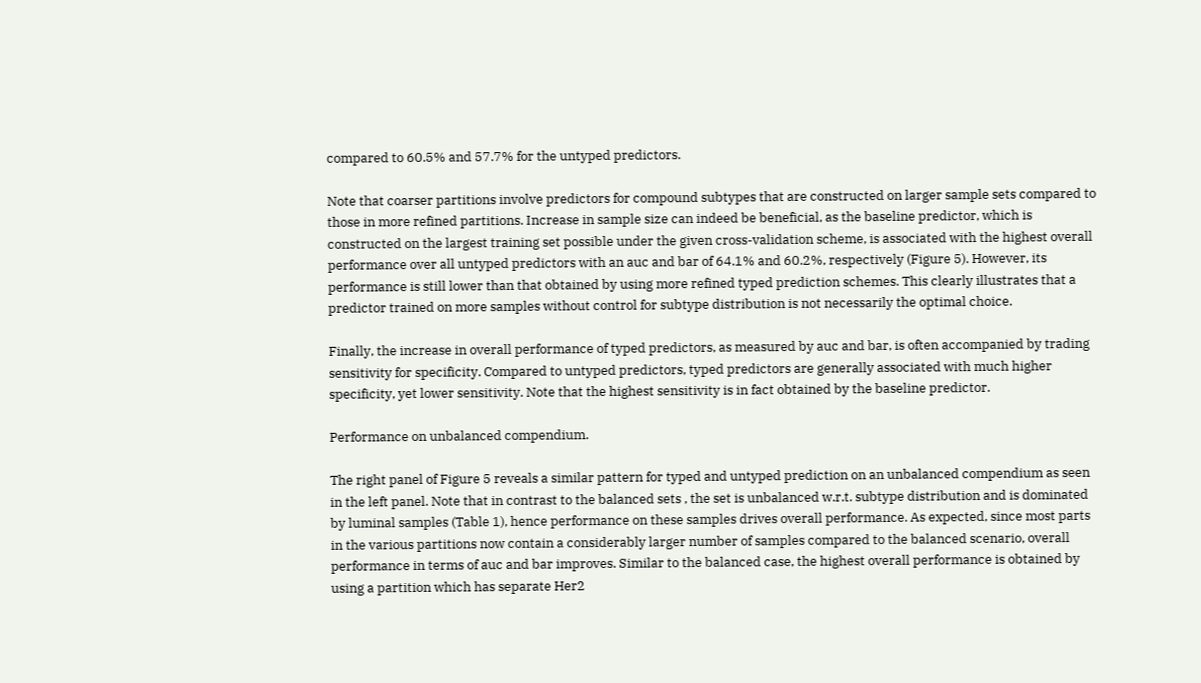compared to 60.5% and 57.7% for the untyped predictors.

Note that coarser partitions involve predictors for compound subtypes that are constructed on larger sample sets compared to those in more refined partitions. Increase in sample size can indeed be beneficial, as the baseline predictor, which is constructed on the largest training set possible under the given cross-validation scheme, is associated with the highest overall performance over all untyped predictors with an auc and bar of 64.1% and 60.2%, respectively (Figure 5). However, its performance is still lower than that obtained by using more refined typed prediction schemes. This clearly illustrates that a predictor trained on more samples without control for subtype distribution is not necessarily the optimal choice.

Finally, the increase in overall performance of typed predictors, as measured by auc and bar, is often accompanied by trading sensitivity for specificity. Compared to untyped predictors, typed predictors are generally associated with much higher specificity, yet lower sensitivity. Note that the highest sensitivity is in fact obtained by the baseline predictor.

Performance on unbalanced compendium.

The right panel of Figure 5 reveals a similar pattern for typed and untyped prediction on an unbalanced compendium as seen in the left panel. Note that in contrast to the balanced sets , the set is unbalanced w.r.t. subtype distribution and is dominated by luminal samples (Table 1), hence performance on these samples drives overall performance. As expected, since most parts in the various partitions now contain a considerably larger number of samples compared to the balanced scenario, overall performance in terms of auc and bar improves. Similar to the balanced case, the highest overall performance is obtained by using a partition which has separate Her2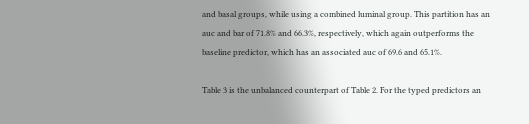and basal groups, while using a combined luminal group. This partition has an auc and bar of 71.8% and 66.3%, respectively, which again outperforms the baseline predictor, which has an associated auc of 69.6 and 65.1%.

Table 3 is the unbalanced counterpart of Table 2. For the typed predictors an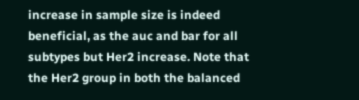increase in sample size is indeed beneficial, as the auc and bar for all subtypes but Her2 increase. Note that the Her2 group in both the balanced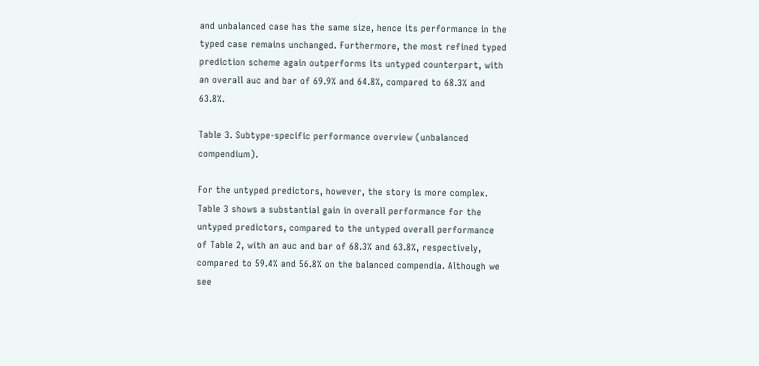and unbalanced case has the same size, hence its performance in the typed case remains unchanged. Furthermore, the most refined typed prediction scheme again outperforms its untyped counterpart, with an overall auc and bar of 69.9% and 64.8%, compared to 68.3% and 63.8%.

Table 3. Subtype-specific performance overview (unbalanced compendium).

For the untyped predictors, however, the story is more complex. Table 3 shows a substantial gain in overall performance for the untyped predictors, compared to the untyped overall performance of Table 2, with an auc and bar of 68.3% and 63.8%, respectively, compared to 59.4% and 56.8% on the balanced compendia. Although we see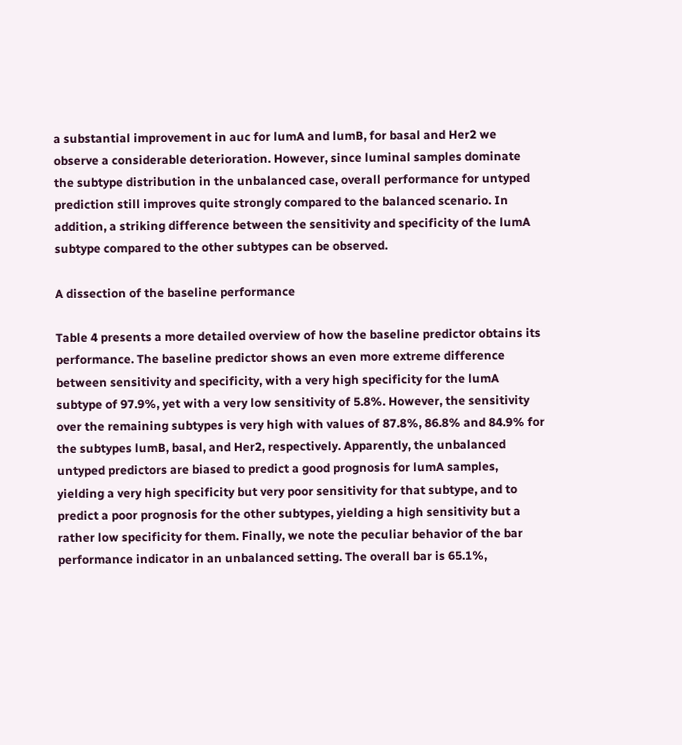a substantial improvement in auc for lumA and lumB, for basal and Her2 we observe a considerable deterioration. However, since luminal samples dominate the subtype distribution in the unbalanced case, overall performance for untyped prediction still improves quite strongly compared to the balanced scenario. In addition, a striking difference between the sensitivity and specificity of the lumA subtype compared to the other subtypes can be observed.

A dissection of the baseline performance

Table 4 presents a more detailed overview of how the baseline predictor obtains its performance. The baseline predictor shows an even more extreme difference between sensitivity and specificity, with a very high specificity for the lumA subtype of 97.9%, yet with a very low sensitivity of 5.8%. However, the sensitivity over the remaining subtypes is very high with values of 87.8%, 86.8% and 84.9% for the subtypes lumB, basal, and Her2, respectively. Apparently, the unbalanced untyped predictors are biased to predict a good prognosis for lumA samples, yielding a very high specificity but very poor sensitivity for that subtype, and to predict a poor prognosis for the other subtypes, yielding a high sensitivity but a rather low specificity for them. Finally, we note the peculiar behavior of the bar performance indicator in an unbalanced setting. The overall bar is 65.1%,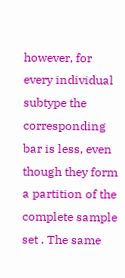however, for every individual subtype the corresponding bar is less, even though they form a partition of the complete sample set . The same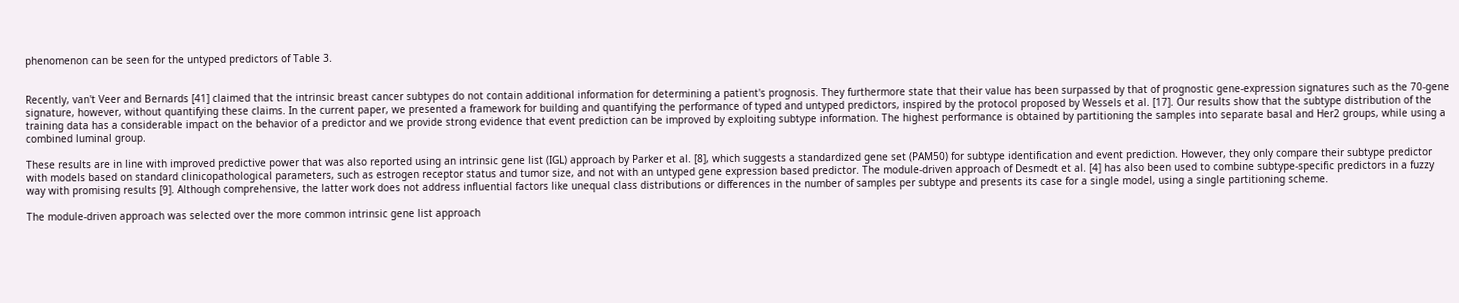phenomenon can be seen for the untyped predictors of Table 3.


Recently, van't Veer and Bernards [41] claimed that the intrinsic breast cancer subtypes do not contain additional information for determining a patient's prognosis. They furthermore state that their value has been surpassed by that of prognostic gene-expression signatures such as the 70-gene signature, however, without quantifying these claims. In the current paper, we presented a framework for building and quantifying the performance of typed and untyped predictors, inspired by the protocol proposed by Wessels et al. [17]. Our results show that the subtype distribution of the training data has a considerable impact on the behavior of a predictor and we provide strong evidence that event prediction can be improved by exploiting subtype information. The highest performance is obtained by partitioning the samples into separate basal and Her2 groups, while using a combined luminal group.

These results are in line with improved predictive power that was also reported using an intrinsic gene list (IGL) approach by Parker et al. [8], which suggests a standardized gene set (PAM50) for subtype identification and event prediction. However, they only compare their subtype predictor with models based on standard clinicopathological parameters, such as estrogen receptor status and tumor size, and not with an untyped gene expression based predictor. The module-driven approach of Desmedt et al. [4] has also been used to combine subtype-specific predictors in a fuzzy way with promising results [9]. Although comprehensive, the latter work does not address influential factors like unequal class distributions or differences in the number of samples per subtype and presents its case for a single model, using a single partitioning scheme.

The module-driven approach was selected over the more common intrinsic gene list approach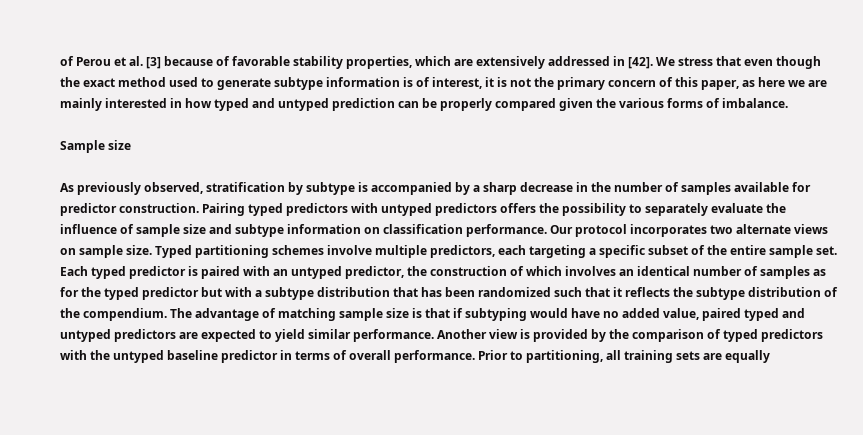of Perou et al. [3] because of favorable stability properties, which are extensively addressed in [42]. We stress that even though the exact method used to generate subtype information is of interest, it is not the primary concern of this paper, as here we are mainly interested in how typed and untyped prediction can be properly compared given the various forms of imbalance.

Sample size

As previously observed, stratification by subtype is accompanied by a sharp decrease in the number of samples available for predictor construction. Pairing typed predictors with untyped predictors offers the possibility to separately evaluate the influence of sample size and subtype information on classification performance. Our protocol incorporates two alternate views on sample size. Typed partitioning schemes involve multiple predictors, each targeting a specific subset of the entire sample set. Each typed predictor is paired with an untyped predictor, the construction of which involves an identical number of samples as for the typed predictor but with a subtype distribution that has been randomized such that it reflects the subtype distribution of the compendium. The advantage of matching sample size is that if subtyping would have no added value, paired typed and untyped predictors are expected to yield similar performance. Another view is provided by the comparison of typed predictors with the untyped baseline predictor in terms of overall performance. Prior to partitioning, all training sets are equally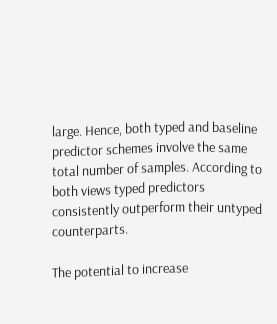large. Hence, both typed and baseline predictor schemes involve the same total number of samples. According to both views typed predictors consistently outperform their untyped counterparts.

The potential to increase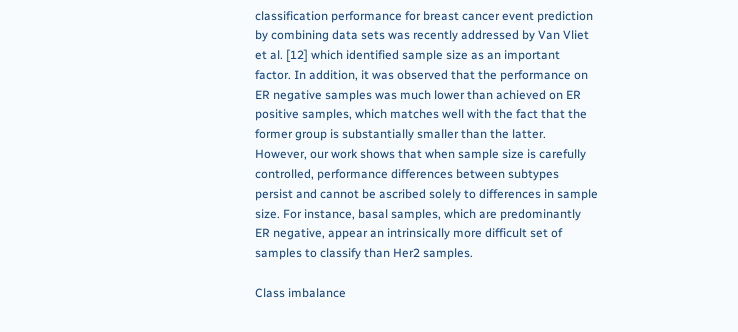classification performance for breast cancer event prediction by combining data sets was recently addressed by Van Vliet et al. [12] which identified sample size as an important factor. In addition, it was observed that the performance on ER negative samples was much lower than achieved on ER positive samples, which matches well with the fact that the former group is substantially smaller than the latter. However, our work shows that when sample size is carefully controlled, performance differences between subtypes persist and cannot be ascribed solely to differences in sample size. For instance, basal samples, which are predominantly ER negative, appear an intrinsically more difficult set of samples to classify than Her2 samples.

Class imbalance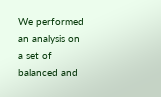We performed an analysis on a set of balanced and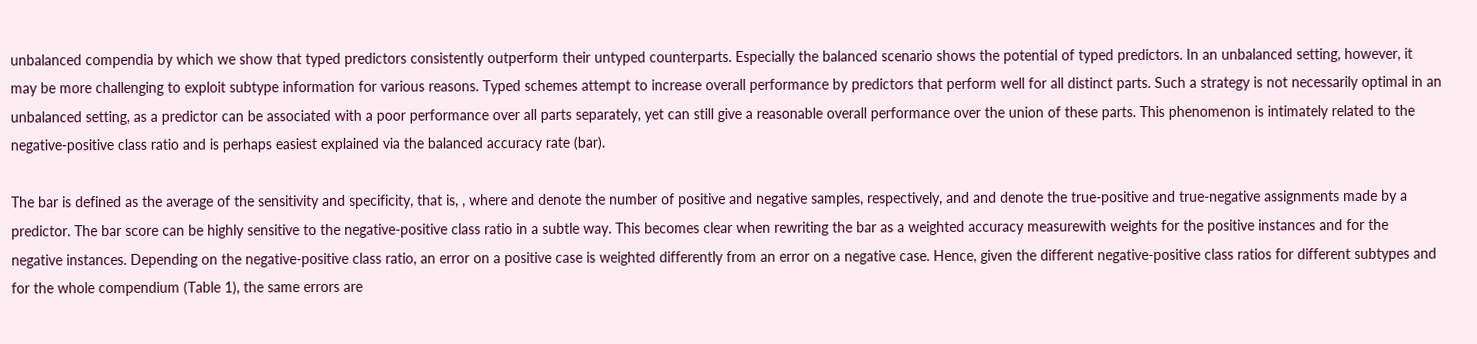unbalanced compendia by which we show that typed predictors consistently outperform their untyped counterparts. Especially the balanced scenario shows the potential of typed predictors. In an unbalanced setting, however, it may be more challenging to exploit subtype information for various reasons. Typed schemes attempt to increase overall performance by predictors that perform well for all distinct parts. Such a strategy is not necessarily optimal in an unbalanced setting, as a predictor can be associated with a poor performance over all parts separately, yet can still give a reasonable overall performance over the union of these parts. This phenomenon is intimately related to the negative-positive class ratio and is perhaps easiest explained via the balanced accuracy rate (bar).

The bar is defined as the average of the sensitivity and specificity, that is, , where and denote the number of positive and negative samples, respectively, and and denote the true-positive and true-negative assignments made by a predictor. The bar score can be highly sensitive to the negative-positive class ratio in a subtle way. This becomes clear when rewriting the bar as a weighted accuracy measurewith weights for the positive instances and for the negative instances. Depending on the negative-positive class ratio, an error on a positive case is weighted differently from an error on a negative case. Hence, given the different negative-positive class ratios for different subtypes and for the whole compendium (Table 1), the same errors are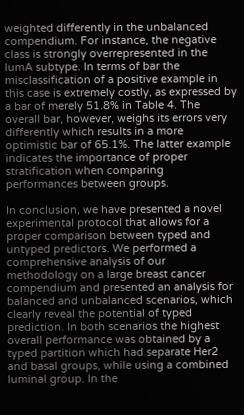weighted differently in the unbalanced compendium. For instance, the negative class is strongly overrepresented in the lumA subtype. In terms of bar the misclassification of a positive example in this case is extremely costly, as expressed by a bar of merely 51.8% in Table 4. The overall bar, however, weighs its errors very differently which results in a more optimistic bar of 65.1%. The latter example indicates the importance of proper stratification when comparing performances between groups.

In conclusion, we have presented a novel experimental protocol that allows for a proper comparison between typed and untyped predictors. We performed a comprehensive analysis of our methodology on a large breast cancer compendium and presented an analysis for balanced and unbalanced scenarios, which clearly reveal the potential of typed prediction. In both scenarios the highest overall performance was obtained by a typed partition which had separate Her2 and basal groups, while using a combined luminal group. In the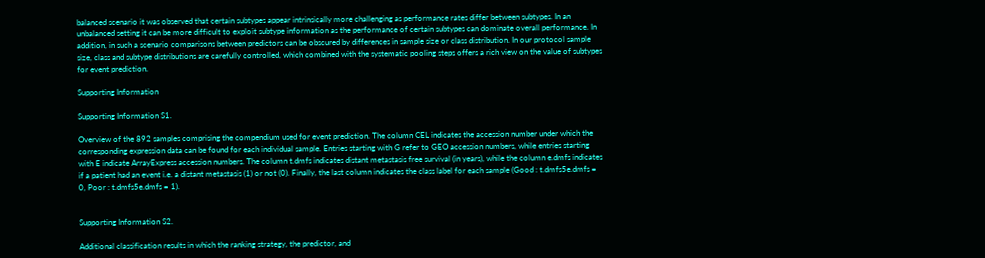balanced scenario it was observed that certain subtypes appear intrinsically more challenging as performance rates differ between subtypes. In an unbalanced setting it can be more difficult to exploit subtype information as the performance of certain subtypes can dominate overall performance. In addition, in such a scenario comparisons between predictors can be obscured by differences in sample size or class distribution. In our protocol sample size, class and subtype distributions are carefully controlled, which combined with the systematic pooling steps offers a rich view on the value of subtypes for event prediction.

Supporting Information

Supporting Information S1.

Overview of the 892 samples comprising the compendium used for event prediction. The column CEL indicates the accession number under which the corresponding expression data can be found for each individual sample. Entries starting with G refer to GEO accession numbers, while entries starting with E indicate ArrayExpress accession numbers. The column t.dmfs indicates distant metastasis free survival (in years), while the column e.dmfs indicates if a patient had an event i.e. a distant metastasis (1) or not (0). Finally, the last column indicates the class label for each sample (Good : t.dmfs5e.dmfs = 0, Poor : t.dmfs5e.dmfs = 1).


Supporting Information S2.

Additional classification results in which the ranking strategy, the predictor, and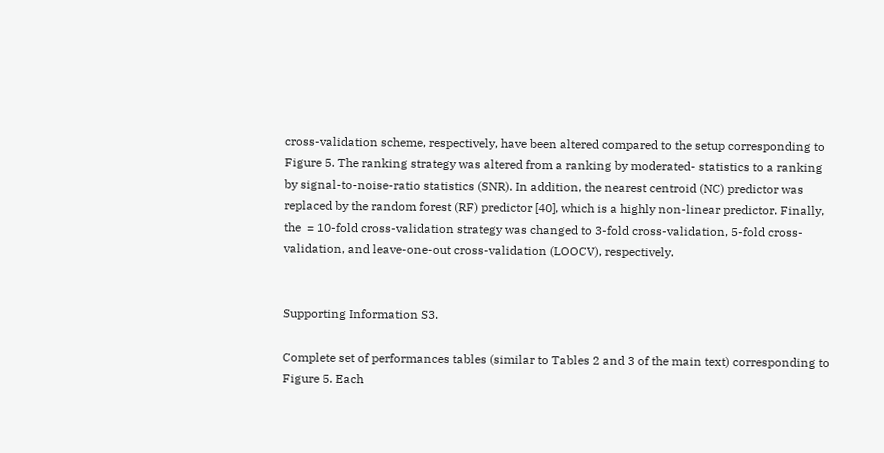cross-validation scheme, respectively, have been altered compared to the setup corresponding to Figure 5. The ranking strategy was altered from a ranking by moderated- statistics to a ranking by signal-to-noise-ratio statistics (SNR). In addition, the nearest centroid (NC) predictor was replaced by the random forest (RF) predictor [40], which is a highly non-linear predictor. Finally, the  = 10-fold cross-validation strategy was changed to 3-fold cross-validation, 5-fold cross-validation, and leave-one-out cross-validation (LOOCV), respectively.


Supporting Information S3.

Complete set of performances tables (similar to Tables 2 and 3 of the main text) corresponding to Figure 5. Each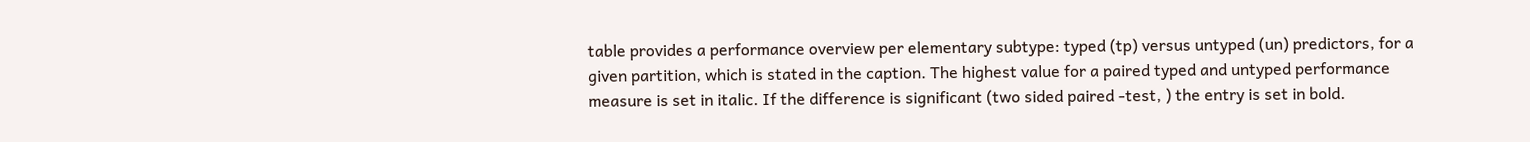table provides a performance overview per elementary subtype: typed (tp) versus untyped (un) predictors, for a given partition, which is stated in the caption. The highest value for a paired typed and untyped performance measure is set in italic. If the difference is significant (two sided paired -test, ) the entry is set in bold.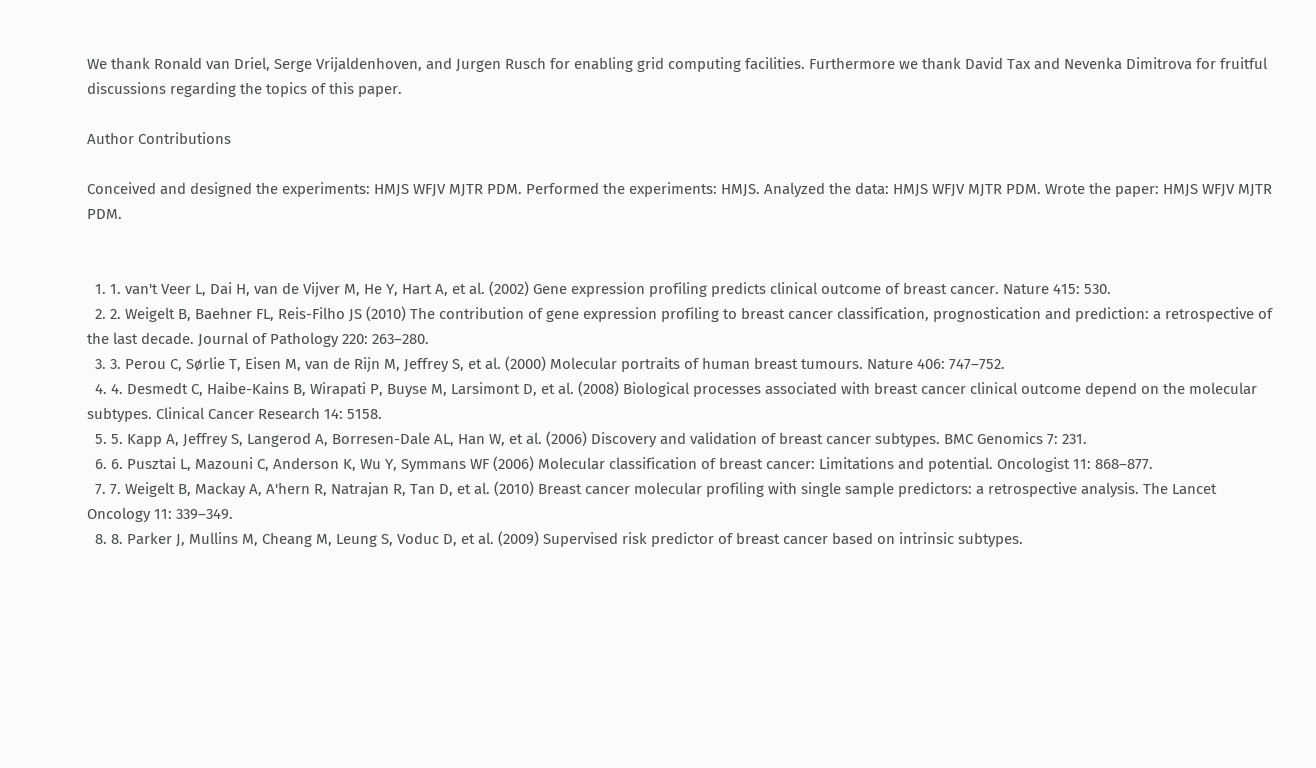We thank Ronald van Driel, Serge Vrijaldenhoven, and Jurgen Rusch for enabling grid computing facilities. Furthermore we thank David Tax and Nevenka Dimitrova for fruitful discussions regarding the topics of this paper.

Author Contributions

Conceived and designed the experiments: HMJS WFJV MJTR PDM. Performed the experiments: HMJS. Analyzed the data: HMJS WFJV MJTR PDM. Wrote the paper: HMJS WFJV MJTR PDM.


  1. 1. van't Veer L, Dai H, van de Vijver M, He Y, Hart A, et al. (2002) Gene expression profiling predicts clinical outcome of breast cancer. Nature 415: 530.
  2. 2. Weigelt B, Baehner FL, Reis-Filho JS (2010) The contribution of gene expression profiling to breast cancer classification, prognostication and prediction: a retrospective of the last decade. Journal of Pathology 220: 263–280.
  3. 3. Perou C, Sørlie T, Eisen M, van de Rijn M, Jeffrey S, et al. (2000) Molecular portraits of human breast tumours. Nature 406: 747–752.
  4. 4. Desmedt C, Haibe-Kains B, Wirapati P, Buyse M, Larsimont D, et al. (2008) Biological processes associated with breast cancer clinical outcome depend on the molecular subtypes. Clinical Cancer Research 14: 5158.
  5. 5. Kapp A, Jeffrey S, Langerod A, Borresen-Dale AL, Han W, et al. (2006) Discovery and validation of breast cancer subtypes. BMC Genomics 7: 231.
  6. 6. Pusztai L, Mazouni C, Anderson K, Wu Y, Symmans WF (2006) Molecular classification of breast cancer: Limitations and potential. Oncologist 11: 868–877.
  7. 7. Weigelt B, Mackay A, A'hern R, Natrajan R, Tan D, et al. (2010) Breast cancer molecular profiling with single sample predictors: a retrospective analysis. The Lancet Oncology 11: 339–349.
  8. 8. Parker J, Mullins M, Cheang M, Leung S, Voduc D, et al. (2009) Supervised risk predictor of breast cancer based on intrinsic subtypes.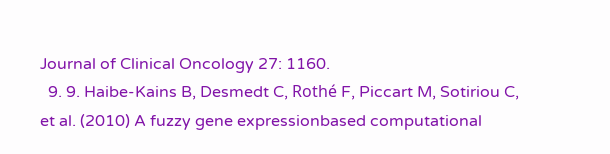Journal of Clinical Oncology 27: 1160.
  9. 9. Haibe-Kains B, Desmedt C, Rothé F, Piccart M, Sotiriou C, et al. (2010) A fuzzy gene expressionbased computational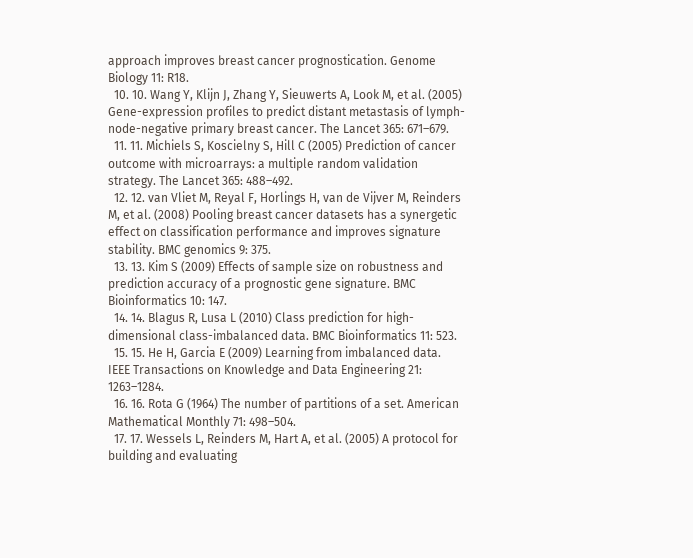approach improves breast cancer prognostication. Genome Biology 11: R18.
  10. 10. Wang Y, Klijn J, Zhang Y, Sieuwerts A, Look M, et al. (2005) Gene-expression profiles to predict distant metastasis of lymph-node-negative primary breast cancer. The Lancet 365: 671–679.
  11. 11. Michiels S, Koscielny S, Hill C (2005) Prediction of cancer outcome with microarrays: a multiple random validation strategy. The Lancet 365: 488–492.
  12. 12. van Vliet M, Reyal F, Horlings H, van de Vijver M, Reinders M, et al. (2008) Pooling breast cancer datasets has a synergetic effect on classification performance and improves signature stability. BMC genomics 9: 375.
  13. 13. Kim S (2009) Effects of sample size on robustness and prediction accuracy of a prognostic gene signature. BMC Bioinformatics 10: 147.
  14. 14. Blagus R, Lusa L (2010) Class prediction for high-dimensional class-imbalanced data. BMC Bioinformatics 11: 523.
  15. 15. He H, Garcia E (2009) Learning from imbalanced data. IEEE Transactions on Knowledge and Data Engineering 21: 1263–1284.
  16. 16. Rota G (1964) The number of partitions of a set. American Mathematical Monthly 71: 498–504.
  17. 17. Wessels L, Reinders M, Hart A, et al. (2005) A protocol for building and evaluating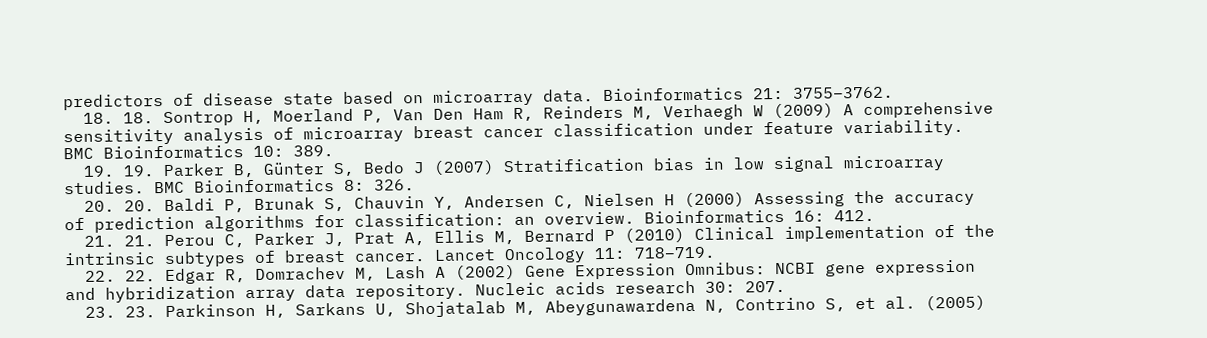predictors of disease state based on microarray data. Bioinformatics 21: 3755–3762.
  18. 18. Sontrop H, Moerland P, Van Den Ham R, Reinders M, Verhaegh W (2009) A comprehensive sensitivity analysis of microarray breast cancer classification under feature variability. BMC Bioinformatics 10: 389.
  19. 19. Parker B, Günter S, Bedo J (2007) Stratification bias in low signal microarray studies. BMC Bioinformatics 8: 326.
  20. 20. Baldi P, Brunak S, Chauvin Y, Andersen C, Nielsen H (2000) Assessing the accuracy of prediction algorithms for classification: an overview. Bioinformatics 16: 412.
  21. 21. Perou C, Parker J, Prat A, Ellis M, Bernard P (2010) Clinical implementation of the intrinsic subtypes of breast cancer. Lancet Oncology 11: 718–719.
  22. 22. Edgar R, Domrachev M, Lash A (2002) Gene Expression Omnibus: NCBI gene expression and hybridization array data repository. Nucleic acids research 30: 207.
  23. 23. Parkinson H, Sarkans U, Shojatalab M, Abeygunawardena N, Contrino S, et al. (2005)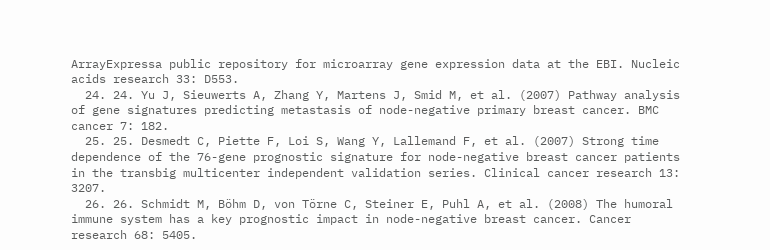ArrayExpressa public repository for microarray gene expression data at the EBI. Nucleic acids research 33: D553.
  24. 24. Yu J, Sieuwerts A, Zhang Y, Martens J, Smid M, et al. (2007) Pathway analysis of gene signatures predicting metastasis of node-negative primary breast cancer. BMC cancer 7: 182.
  25. 25. Desmedt C, Piette F, Loi S, Wang Y, Lallemand F, et al. (2007) Strong time dependence of the 76-gene prognostic signature for node-negative breast cancer patients in the transbig multicenter independent validation series. Clinical cancer research 13: 3207.
  26. 26. Schmidt M, Böhm D, von Törne C, Steiner E, Puhl A, et al. (2008) The humoral immune system has a key prognostic impact in node-negative breast cancer. Cancer research 68: 5405.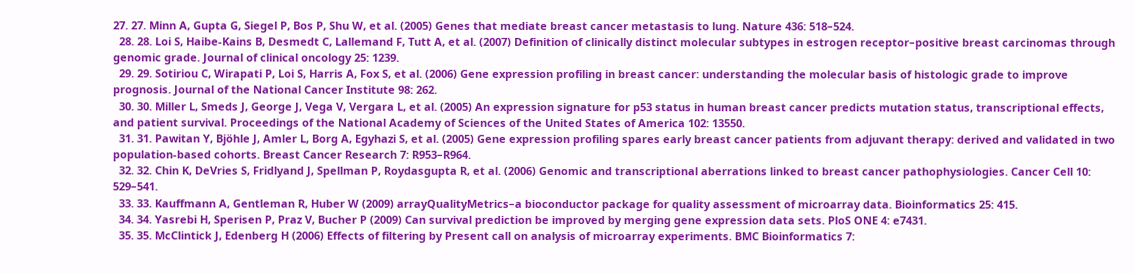27. 27. Minn A, Gupta G, Siegel P, Bos P, Shu W, et al. (2005) Genes that mediate breast cancer metastasis to lung. Nature 436: 518–524.
  28. 28. Loi S, Haibe-Kains B, Desmedt C, Lallemand F, Tutt A, et al. (2007) Definition of clinically distinct molecular subtypes in estrogen receptor–positive breast carcinomas through genomic grade. Journal of clinical oncology 25: 1239.
  29. 29. Sotiriou C, Wirapati P, Loi S, Harris A, Fox S, et al. (2006) Gene expression profiling in breast cancer: understanding the molecular basis of histologic grade to improve prognosis. Journal of the National Cancer Institute 98: 262.
  30. 30. Miller L, Smeds J, George J, Vega V, Vergara L, et al. (2005) An expression signature for p53 status in human breast cancer predicts mutation status, transcriptional effects, and patient survival. Proceedings of the National Academy of Sciences of the United States of America 102: 13550.
  31. 31. Pawitan Y, Bjöhle J, Amler L, Borg A, Egyhazi S, et al. (2005) Gene expression profiling spares early breast cancer patients from adjuvant therapy: derived and validated in two population-based cohorts. Breast Cancer Research 7: R953–R964.
  32. 32. Chin K, DeVries S, Fridlyand J, Spellman P, Roydasgupta R, et al. (2006) Genomic and transcriptional aberrations linked to breast cancer pathophysiologies. Cancer Cell 10: 529–541.
  33. 33. Kauffmann A, Gentleman R, Huber W (2009) arrayQualityMetrics–a bioconductor package for quality assessment of microarray data. Bioinformatics 25: 415.
  34. 34. Yasrebi H, Sperisen P, Praz V, Bucher P (2009) Can survival prediction be improved by merging gene expression data sets. PloS ONE 4: e7431.
  35. 35. McClintick J, Edenberg H (2006) Effects of filtering by Present call on analysis of microarray experiments. BMC Bioinformatics 7: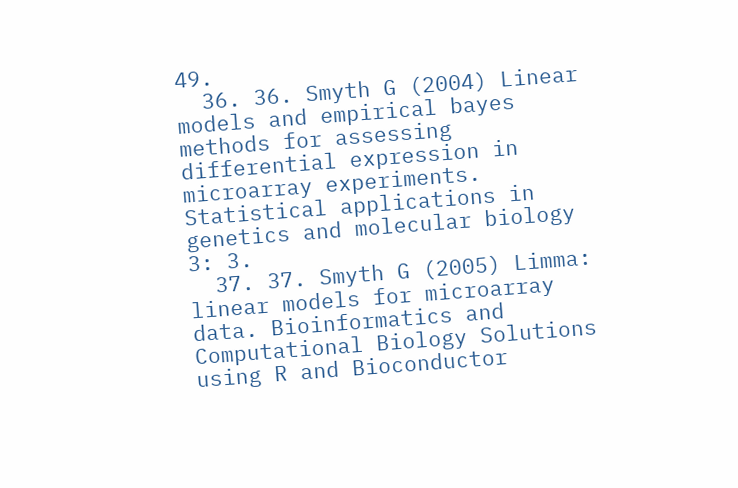49.
  36. 36. Smyth G (2004) Linear models and empirical bayes methods for assessing differential expression in microarray experiments. Statistical applications in genetics and molecular biology 3: 3.
  37. 37. Smyth G (2005) Limma: linear models for microarray data. Bioinformatics and Computational Biology Solutions using R and Bioconductor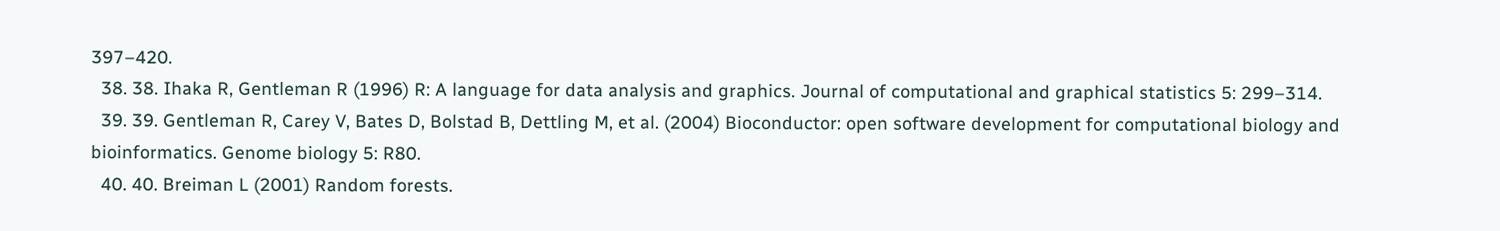397–420.
  38. 38. Ihaka R, Gentleman R (1996) R: A language for data analysis and graphics. Journal of computational and graphical statistics 5: 299–314.
  39. 39. Gentleman R, Carey V, Bates D, Bolstad B, Dettling M, et al. (2004) Bioconductor: open software development for computational biology and bioinformatics. Genome biology 5: R80.
  40. 40. Breiman L (2001) Random forests.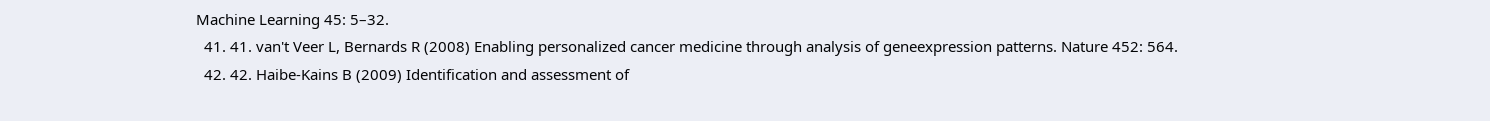Machine Learning 45: 5–32.
  41. 41. van't Veer L, Bernards R (2008) Enabling personalized cancer medicine through analysis of geneexpression patterns. Nature 452: 564.
  42. 42. Haibe-Kains B (2009) Identification and assessment of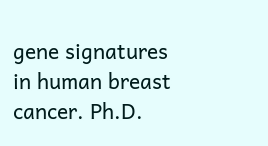gene signatures in human breast cancer. Ph.D.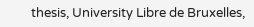thesis, University Libre de Bruxelles,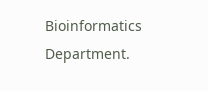Bioinformatics Department.